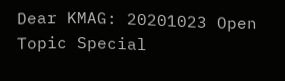Dear KMAG: 20201023 Open Topic Special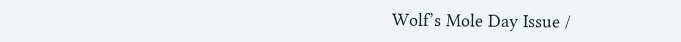Wolf’s Mole Day Issue /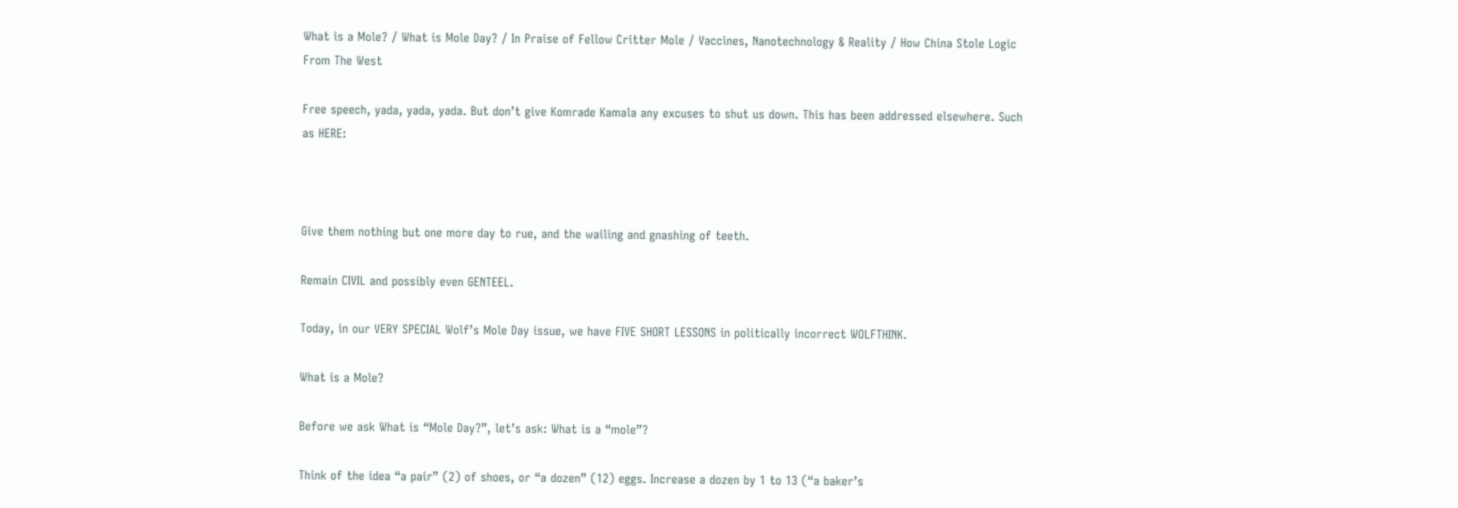What is a Mole? / What is Mole Day? / In Praise of Fellow Critter Mole / Vaccines, Nanotechnology & Reality / How China Stole Logic From The West

Free speech, yada, yada, yada. But don’t give Komrade Kamala any excuses to shut us down. This has been addressed elsewhere. Such as HERE:



Give them nothing but one more day to rue, and the wailing and gnashing of teeth.

Remain CIVIL and possibly even GENTEEL.

Today, in our VERY SPECIAL Wolf’s Mole Day issue, we have FIVE SHORT LESSONS in politically incorrect WOLFTHINK.

What is a Mole?

Before we ask What is “Mole Day?”, let’s ask: What is a “mole”?

Think of the idea “a pair” (2) of shoes, or “a dozen” (12) eggs. Increase a dozen by 1 to 13 (“a baker’s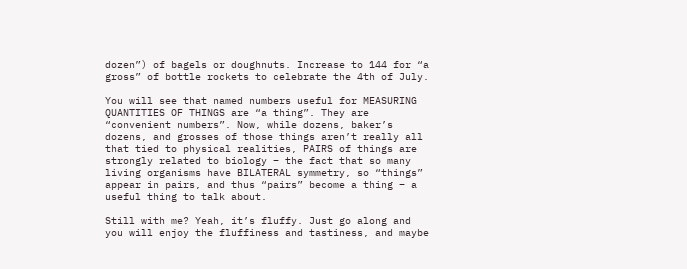dozen”) of bagels or doughnuts. Increase to 144 for “a gross” of bottle rockets to celebrate the 4th of July.

You will see that named numbers useful for MEASURING QUANTITIES OF THINGS are “a thing”. They are “convenient numbers”. Now, while dozens, baker’s dozens, and grosses of those things aren’t really all that tied to physical realities, PAIRS of things are strongly related to biology – the fact that so many living organisms have BILATERAL symmetry, so “things” appear in pairs, and thus “pairs” become a thing – a useful thing to talk about.

Still with me? Yeah, it’s fluffy. Just go along and you will enjoy the fluffiness and tastiness, and maybe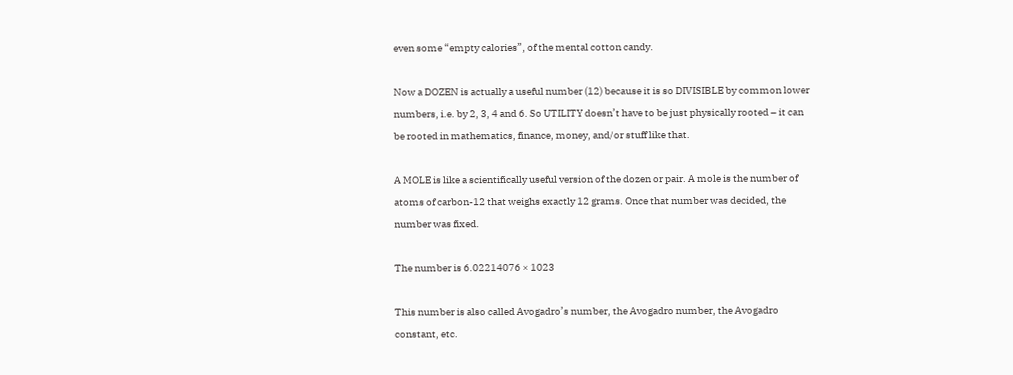even some “empty calories”, of the mental cotton candy.

Now a DOZEN is actually a useful number (12) because it is so DIVISIBLE by common lower numbers, i.e. by 2, 3, 4 and 6. So UTILITY doesn’t have to be just physically rooted – it can be rooted in mathematics, finance, money, and/or stuff like that.

A MOLE is like a scientifically useful version of the dozen or pair. A mole is the number of atoms of carbon-12 that weighs exactly 12 grams. Once that number was decided, the number was fixed.

The number is 6.02214076 × 1023

This number is also called Avogadro’s number, the Avogadro number, the Avogadro constant, etc.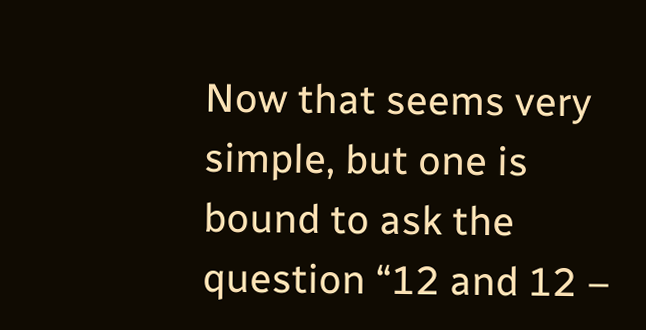Now that seems very simple, but one is bound to ask the question “12 and 12 –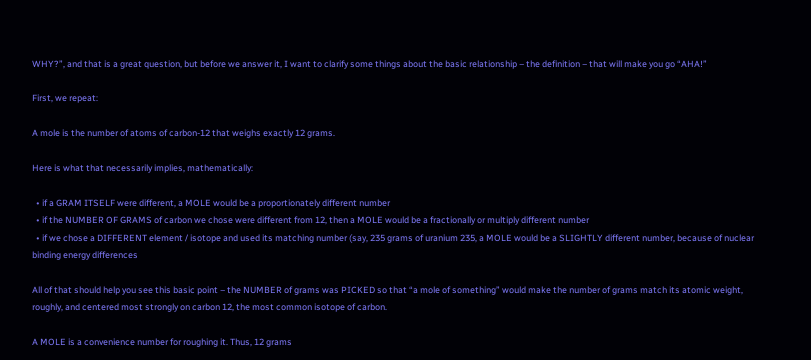WHY?”, and that is a great question, but before we answer it, I want to clarify some things about the basic relationship – the definition – that will make you go “AHA!”

First, we repeat:

A mole is the number of atoms of carbon-12 that weighs exactly 12 grams.

Here is what that necessarily implies, mathematically:

  • if a GRAM ITSELF were different, a MOLE would be a proportionately different number
  • if the NUMBER OF GRAMS of carbon we chose were different from 12, then a MOLE would be a fractionally or multiply different number
  • if we chose a DIFFERENT element / isotope and used its matching number (say, 235 grams of uranium 235, a MOLE would be a SLIGHTLY different number, because of nuclear binding energy differences

All of that should help you see this basic point – the NUMBER of grams was PICKED so that “a mole of something” would make the number of grams match its atomic weight, roughly, and centered most strongly on carbon 12, the most common isotope of carbon.

A MOLE is a convenience number for roughing it. Thus, 12 grams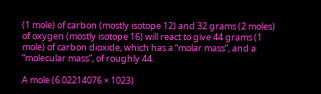(1 mole) of carbon (mostly isotope 12) and 32 grams (2 moles) of oxygen (mostly isotope 16) will react to give 44 grams (1 mole) of carbon dioxide, which has a “molar mass”, and a “molecular mass”, of roughly 44.

A mole (6.02214076 × 1023)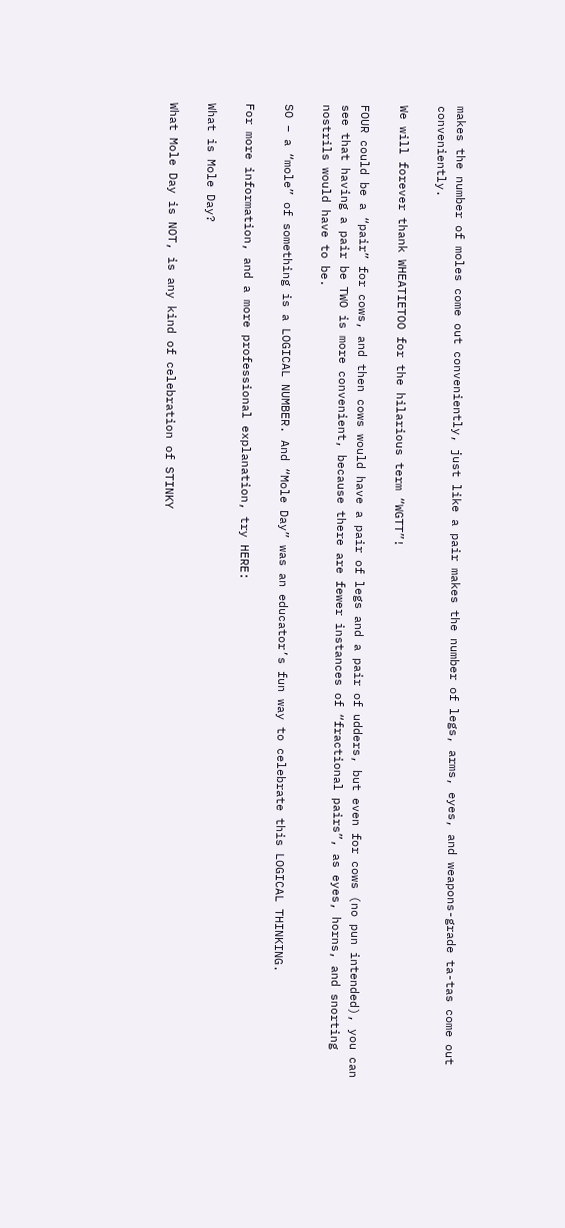makes the number of moles come out conveniently, just like a pair makes the number of legs, arms, eyes, and weapons-grade ta-tas come out conveniently.

We will forever thank WHEATIETOO for the hilarious term “WGTT”!

FOUR could be a “pair” for cows, and then cows would have a pair of legs and a pair of udders, but even for cows (no pun intended), you can see that having a pair be TWO is more convenient, because there are fewer instances of “fractional pairs”, as eyes, horns, and snorting nostrils would have to be.

SO – a “mole” of something is a LOGICAL NUMBER. And “Mole Day” was an educator’s fun way to celebrate this LOGICAL THINKING.

For more information, and a more professional explanation, try HERE:

What is Mole Day?

What Mole Day is NOT, is any kind of celebration of STINKY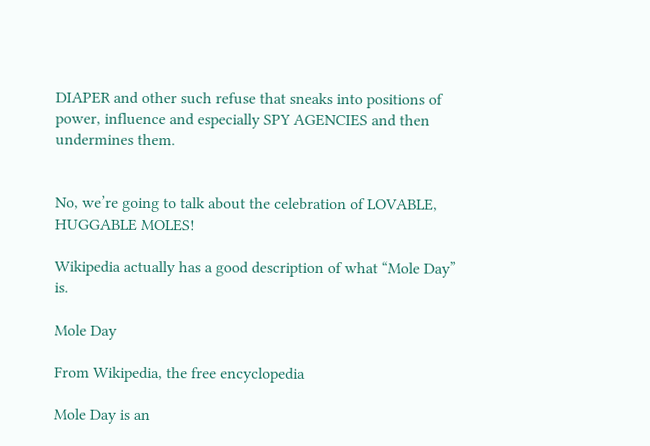DIAPER and other such refuse that sneaks into positions of power, influence and especially SPY AGENCIES and then undermines them.


No, we’re going to talk about the celebration of LOVABLE, HUGGABLE MOLES!

Wikipedia actually has a good description of what “Mole Day” is.

Mole Day

From Wikipedia, the free encyclopedia

Mole Day is an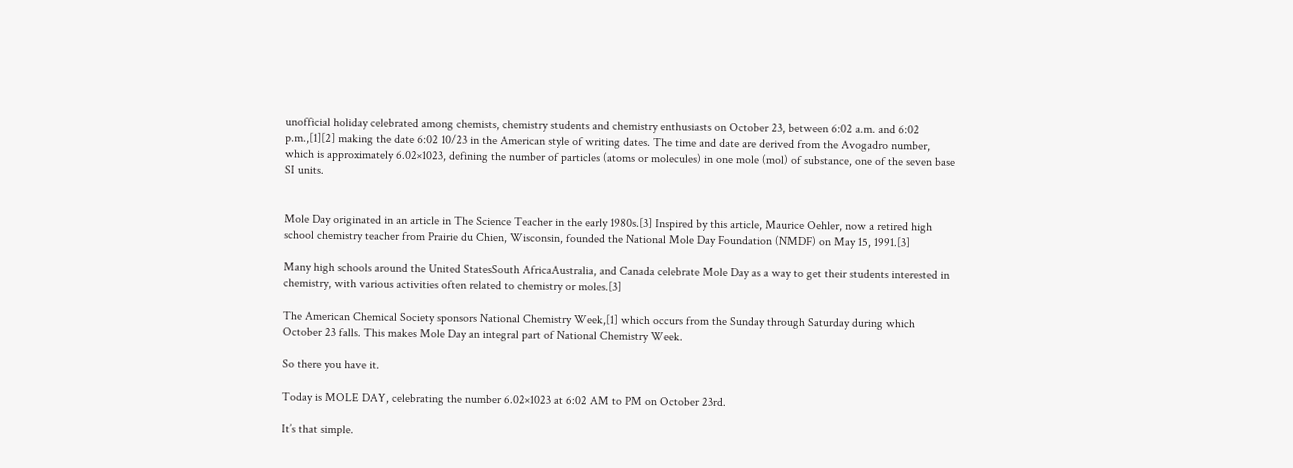unofficial holiday celebrated among chemists, chemistry students and chemistry enthusiasts on October 23, between 6:02 a.m. and 6:02 p.m.,[1][2] making the date 6:02 10/23 in the American style of writing dates. The time and date are derived from the Avogadro number, which is approximately 6.02×1023, defining the number of particles (atoms or molecules) in one mole (mol) of substance, one of the seven base SI units.


Mole Day originated in an article in The Science Teacher in the early 1980s.[3] Inspired by this article, Maurice Oehler, now a retired high school chemistry teacher from Prairie du Chien, Wisconsin, founded the National Mole Day Foundation (NMDF) on May 15, 1991.[3]

Many high schools around the United StatesSouth AfricaAustralia, and Canada celebrate Mole Day as a way to get their students interested in chemistry, with various activities often related to chemistry or moles.[3]

The American Chemical Society sponsors National Chemistry Week,[1] which occurs from the Sunday through Saturday during which October 23 falls. This makes Mole Day an integral part of National Chemistry Week.

So there you have it.

Today is MOLE DAY, celebrating the number 6.02×1023 at 6:02 AM to PM on October 23rd.

It’s that simple.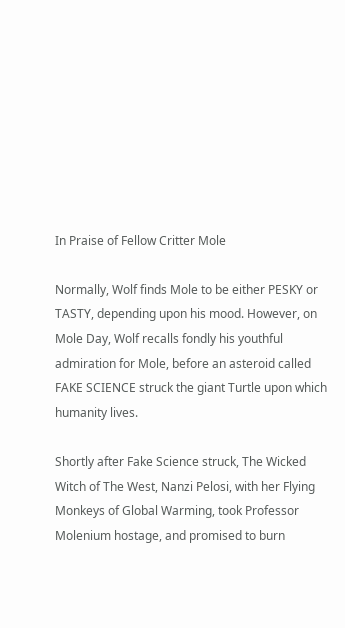In Praise of Fellow Critter Mole

Normally, Wolf finds Mole to be either PESKY or TASTY, depending upon his mood. However, on Mole Day, Wolf recalls fondly his youthful admiration for Mole, before an asteroid called FAKE SCIENCE struck the giant Turtle upon which humanity lives.

Shortly after Fake Science struck, The Wicked Witch of The West, Nanzi Pelosi, with her Flying Monkeys of Global Warming, took Professor Molenium hostage, and promised to burn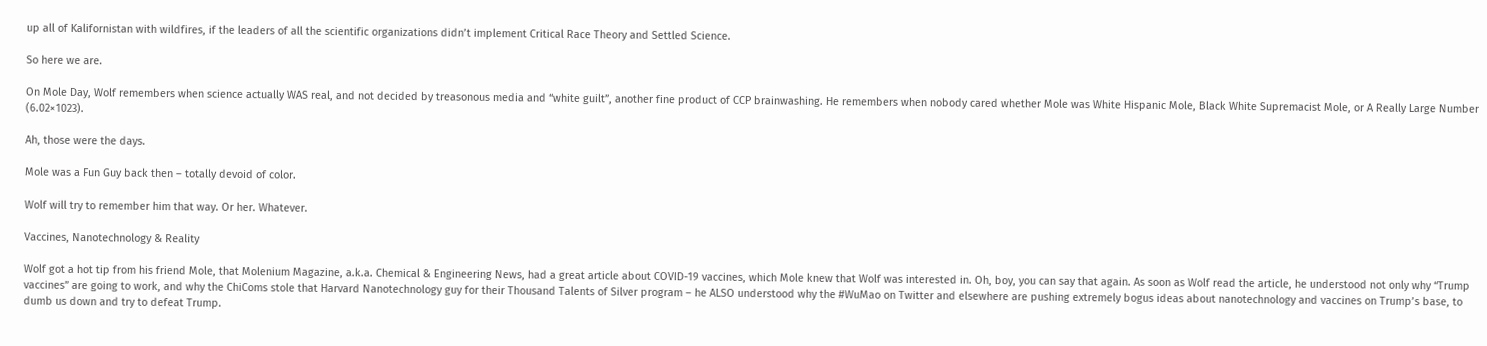up all of Kalifornistan with wildfires, if the leaders of all the scientific organizations didn’t implement Critical Race Theory and Settled Science.

So here we are.

On Mole Day, Wolf remembers when science actually WAS real, and not decided by treasonous media and “white guilt”, another fine product of CCP brainwashing. He remembers when nobody cared whether Mole was White Hispanic Mole, Black White Supremacist Mole, or A Really Large Number (6.02×1023).

Ah, those were the days.

Mole was a Fun Guy back then – totally devoid of color.

Wolf will try to remember him that way. Or her. Whatever.

Vaccines, Nanotechnology & Reality

Wolf got a hot tip from his friend Mole, that Molenium Magazine, a.k.a. Chemical & Engineering News, had a great article about COVID-19 vaccines, which Mole knew that Wolf was interested in. Oh, boy, you can say that again. As soon as Wolf read the article, he understood not only why “Trump vaccines” are going to work, and why the ChiComs stole that Harvard Nanotechnology guy for their Thousand Talents of Silver program – he ALSO understood why the #WuMao on Twitter and elsewhere are pushing extremely bogus ideas about nanotechnology and vaccines on Trump’s base, to dumb us down and try to defeat Trump.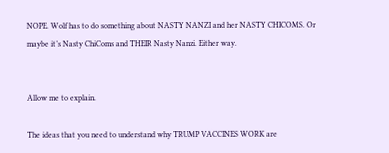NOPE. Wolf has to do something about NASTY NANZI and her NASTY CHICOMS. Or maybe it’s Nasty ChiComs and THEIR Nasty Nanzi. Either way.


Allow me to explain.

The ideas that you need to understand why TRUMP VACCINES WORK are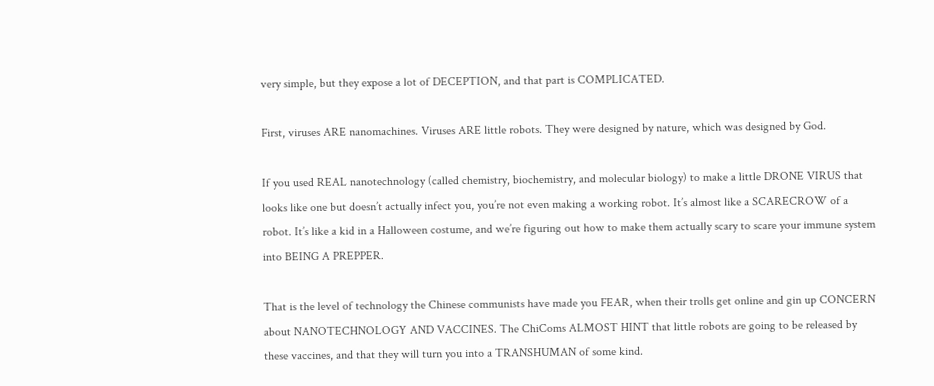very simple, but they expose a lot of DECEPTION, and that part is COMPLICATED.

First, viruses ARE nanomachines. Viruses ARE little robots. They were designed by nature, which was designed by God.

If you used REAL nanotechnology (called chemistry, biochemistry, and molecular biology) to make a little DRONE VIRUS that looks like one but doesn’t actually infect you, you’re not even making a working robot. It’s almost like a SCARECROW of a robot. It’s like a kid in a Halloween costume, and we’re figuring out how to make them actually scary to scare your immune system into BEING A PREPPER.

That is the level of technology the Chinese communists have made you FEAR, when their trolls get online and gin up CONCERN about NANOTECHNOLOGY AND VACCINES. The ChiComs ALMOST HINT that little robots are going to be released by these vaccines, and that they will turn you into a TRANSHUMAN of some kind.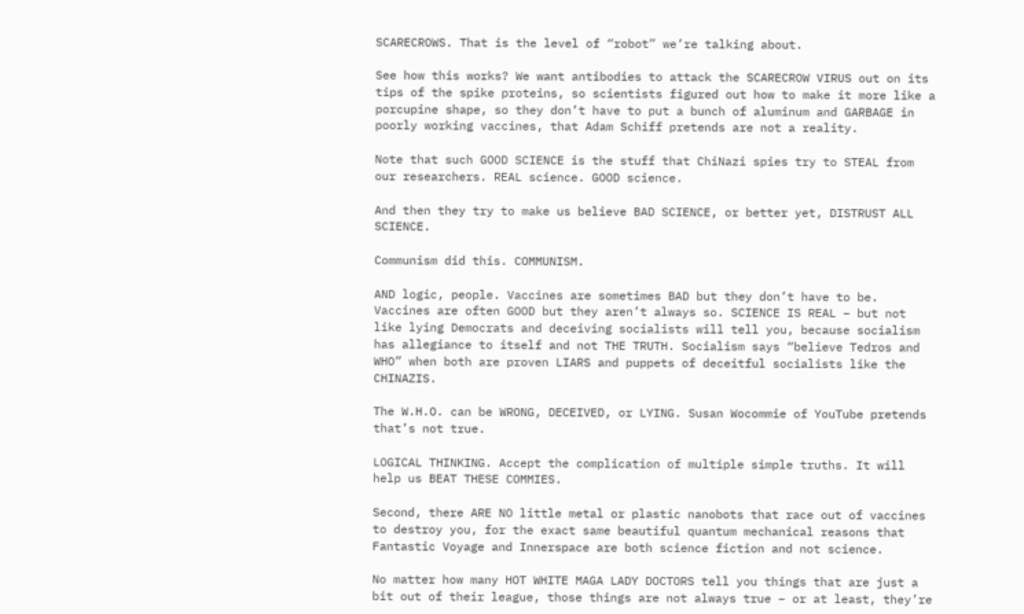SCARECROWS. That is the level of “robot” we’re talking about.

See how this works? We want antibodies to attack the SCARECROW VIRUS out on its tips of the spike proteins, so scientists figured out how to make it more like a porcupine shape, so they don’t have to put a bunch of aluminum and GARBAGE in poorly working vaccines, that Adam Schiff pretends are not a reality.

Note that such GOOD SCIENCE is the stuff that ChiNazi spies try to STEAL from our researchers. REAL science. GOOD science.

And then they try to make us believe BAD SCIENCE, or better yet, DISTRUST ALL SCIENCE.

Communism did this. COMMUNISM.

AND logic, people. Vaccines are sometimes BAD but they don’t have to be. Vaccines are often GOOD but they aren’t always so. SCIENCE IS REAL – but not like lying Democrats and deceiving socialists will tell you, because socialism has allegiance to itself and not THE TRUTH. Socialism says “believe Tedros and WHO” when both are proven LIARS and puppets of deceitful socialists like the CHINAZIS.

The W.H.O. can be WRONG, DECEIVED, or LYING. Susan Wocommie of YouTube pretends that’s not true.

LOGICAL THINKING. Accept the complication of multiple simple truths. It will help us BEAT THESE COMMIES.

Second, there ARE NO little metal or plastic nanobots that race out of vaccines to destroy you, for the exact same beautiful quantum mechanical reasons that Fantastic Voyage and Innerspace are both science fiction and not science.

No matter how many HOT WHITE MAGA LADY DOCTORS tell you things that are just a bit out of their league, those things are not always true – or at least, they’re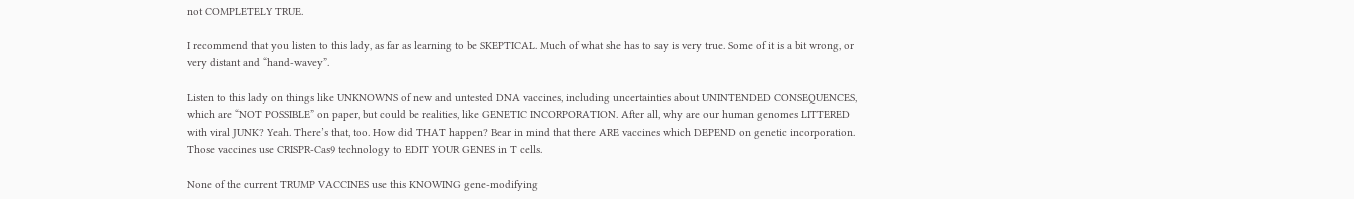not COMPLETELY TRUE.

I recommend that you listen to this lady, as far as learning to be SKEPTICAL. Much of what she has to say is very true. Some of it is a bit wrong, or very distant and “hand-wavey”.

Listen to this lady on things like UNKNOWNS of new and untested DNA vaccines, including uncertainties about UNINTENDED CONSEQUENCES, which are “NOT POSSIBLE” on paper, but could be realities, like GENETIC INCORPORATION. After all, why are our human genomes LITTERED with viral JUNK? Yeah. There’s that, too. How did THAT happen? Bear in mind that there ARE vaccines which DEPEND on genetic incorporation. Those vaccines use CRISPR-Cas9 technology to EDIT YOUR GENES in T cells.

None of the current TRUMP VACCINES use this KNOWING gene-modifying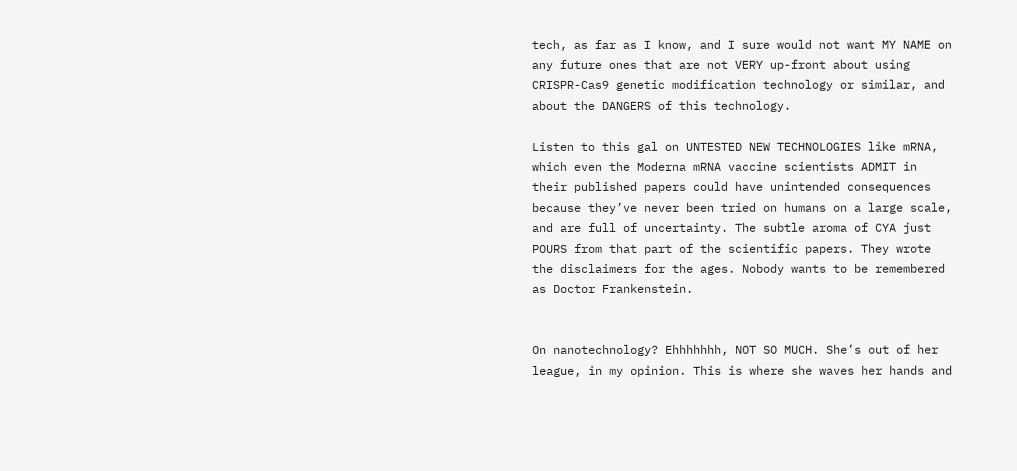tech, as far as I know, and I sure would not want MY NAME on any future ones that are not VERY up-front about using CRISPR-Cas9 genetic modification technology or similar, and about the DANGERS of this technology.

Listen to this gal on UNTESTED NEW TECHNOLOGIES like mRNA, which even the Moderna mRNA vaccine scientists ADMIT in their published papers could have unintended consequences because they’ve never been tried on humans on a large scale, and are full of uncertainty. The subtle aroma of CYA just POURS from that part of the scientific papers. They wrote the disclaimers for the ages. Nobody wants to be remembered as Doctor Frankenstein.


On nanotechnology? Ehhhhhhh, NOT SO MUCH. She’s out of her league, in my opinion. This is where she waves her hands and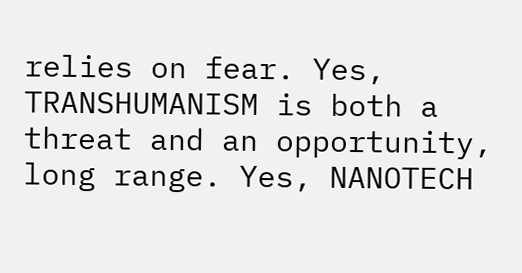relies on fear. Yes, TRANSHUMANISM is both a threat and an opportunity, long range. Yes, NANOTECH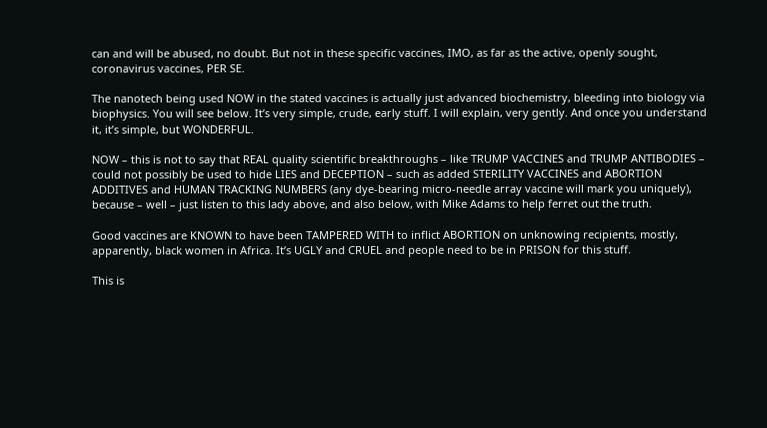can and will be abused, no doubt. But not in these specific vaccines, IMO, as far as the active, openly sought, coronavirus vaccines, PER SE.

The nanotech being used NOW in the stated vaccines is actually just advanced biochemistry, bleeding into biology via biophysics. You will see below. It’s very simple, crude, early stuff. I will explain, very gently. And once you understand it, it’s simple, but WONDERFUL.

NOW – this is not to say that REAL quality scientific breakthroughs – like TRUMP VACCINES and TRUMP ANTIBODIES – could not possibly be used to hide LIES and DECEPTION – such as added STERILITY VACCINES and ABORTION ADDITIVES and HUMAN TRACKING NUMBERS (any dye-bearing micro-needle array vaccine will mark you uniquely), because – well – just listen to this lady above, and also below, with Mike Adams to help ferret out the truth.

Good vaccines are KNOWN to have been TAMPERED WITH to inflict ABORTION on unknowing recipients, mostly, apparently, black women in Africa. It’s UGLY and CRUEL and people need to be in PRISON for this stuff.

This is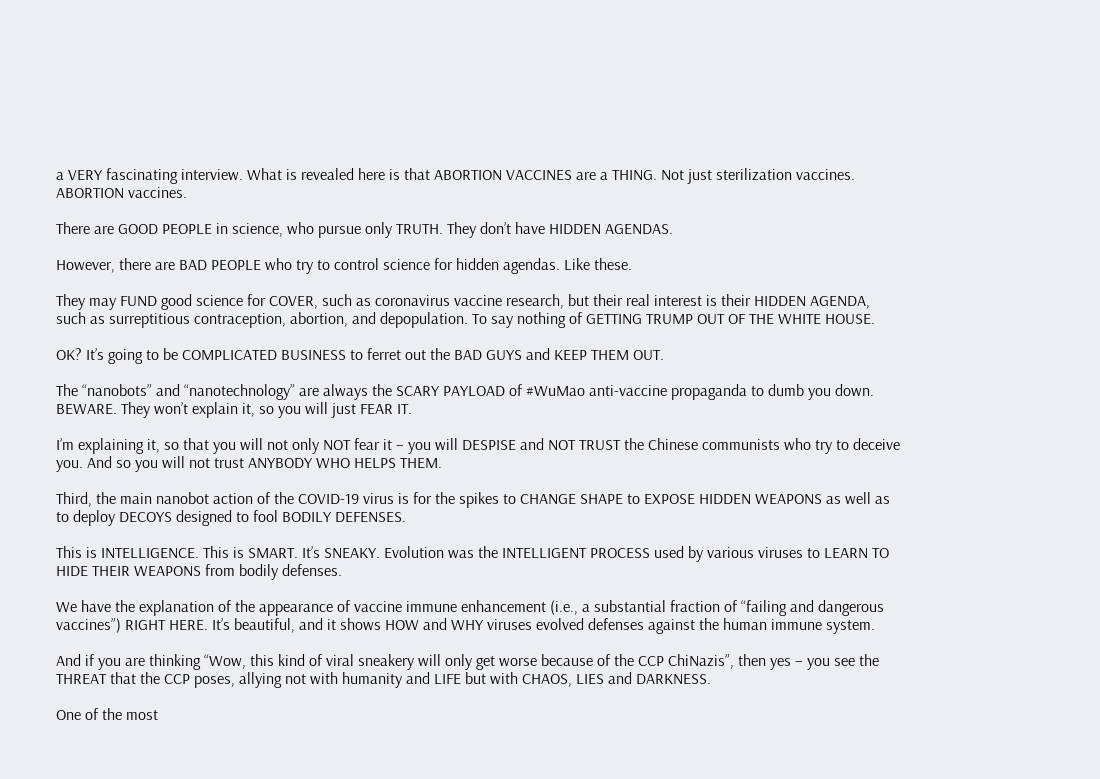a VERY fascinating interview. What is revealed here is that ABORTION VACCINES are a THING. Not just sterilization vaccines. ABORTION vaccines.

There are GOOD PEOPLE in science, who pursue only TRUTH. They don’t have HIDDEN AGENDAS.

However, there are BAD PEOPLE who try to control science for hidden agendas. Like these.

They may FUND good science for COVER, such as coronavirus vaccine research, but their real interest is their HIDDEN AGENDA, such as surreptitious contraception, abortion, and depopulation. To say nothing of GETTING TRUMP OUT OF THE WHITE HOUSE.

OK? It’s going to be COMPLICATED BUSINESS to ferret out the BAD GUYS and KEEP THEM OUT.

The “nanobots” and “nanotechnology” are always the SCARY PAYLOAD of #WuMao anti-vaccine propaganda to dumb you down. BEWARE. They won’t explain it, so you will just FEAR IT.

I’m explaining it, so that you will not only NOT fear it – you will DESPISE and NOT TRUST the Chinese communists who try to deceive you. And so you will not trust ANYBODY WHO HELPS THEM.

Third, the main nanobot action of the COVID-19 virus is for the spikes to CHANGE SHAPE to EXPOSE HIDDEN WEAPONS as well as to deploy DECOYS designed to fool BODILY DEFENSES.

This is INTELLIGENCE. This is SMART. It’s SNEAKY. Evolution was the INTELLIGENT PROCESS used by various viruses to LEARN TO HIDE THEIR WEAPONS from bodily defenses.

We have the explanation of the appearance of vaccine immune enhancement (i.e., a substantial fraction of “failing and dangerous vaccines”) RIGHT HERE. It’s beautiful, and it shows HOW and WHY viruses evolved defenses against the human immune system.

And if you are thinking “Wow, this kind of viral sneakery will only get worse because of the CCP ChiNazis”, then yes – you see the THREAT that the CCP poses, allying not with humanity and LIFE but with CHAOS, LIES and DARKNESS.

One of the most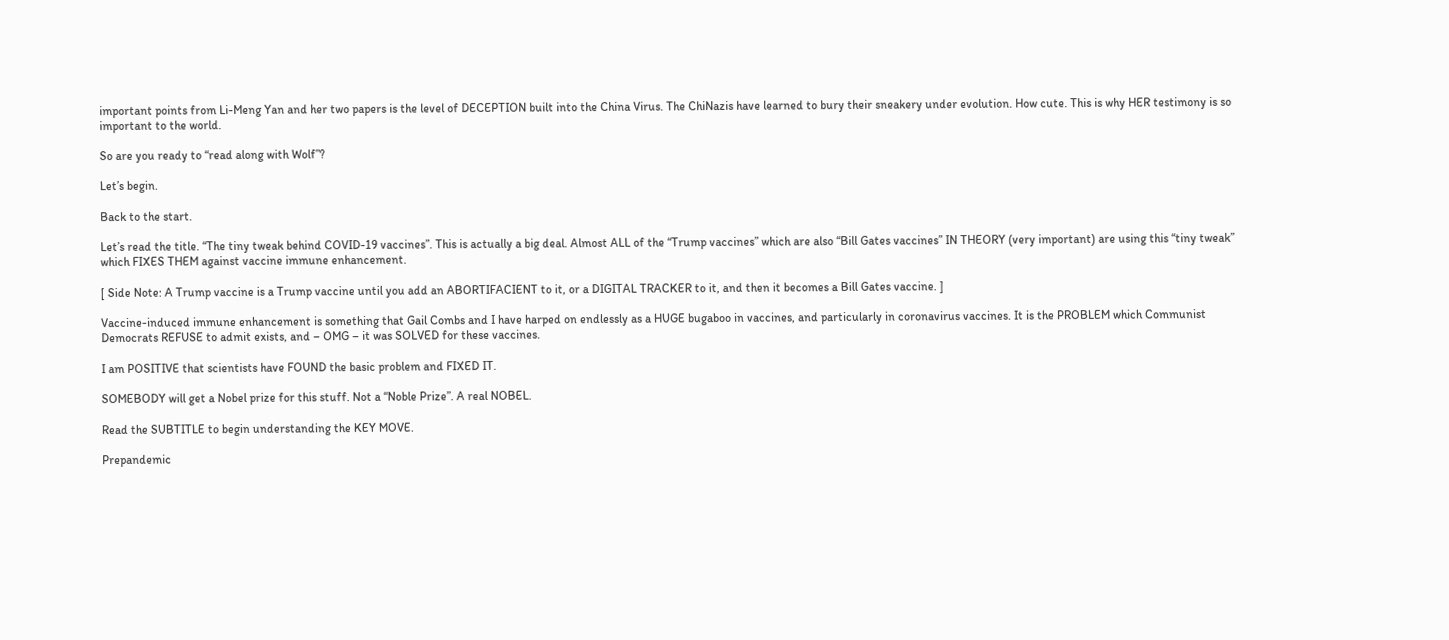important points from Li-Meng Yan and her two papers is the level of DECEPTION built into the China Virus. The ChiNazis have learned to bury their sneakery under evolution. How cute. This is why HER testimony is so important to the world.

So are you ready to “read along with Wolf”?

Let’s begin.

Back to the start.

Let’s read the title. “The tiny tweak behind COVID-19 vaccines”. This is actually a big deal. Almost ALL of the “Trump vaccines” which are also “Bill Gates vaccines” IN THEORY (very important) are using this “tiny tweak” which FIXES THEM against vaccine immune enhancement.

[ Side Note: A Trump vaccine is a Trump vaccine until you add an ABORTIFACIENT to it, or a DIGITAL TRACKER to it, and then it becomes a Bill Gates vaccine. ]

Vaccine-induced immune enhancement is something that Gail Combs and I have harped on endlessly as a HUGE bugaboo in vaccines, and particularly in coronavirus vaccines. It is the PROBLEM which Communist Democrats REFUSE to admit exists, and – OMG – it was SOLVED for these vaccines.

I am POSITIVE that scientists have FOUND the basic problem and FIXED IT.

SOMEBODY will get a Nobel prize for this stuff. Not a “Noble Prize”. A real NOBEL.

Read the SUBTITLE to begin understanding the KEY MOVE.

Prepandemic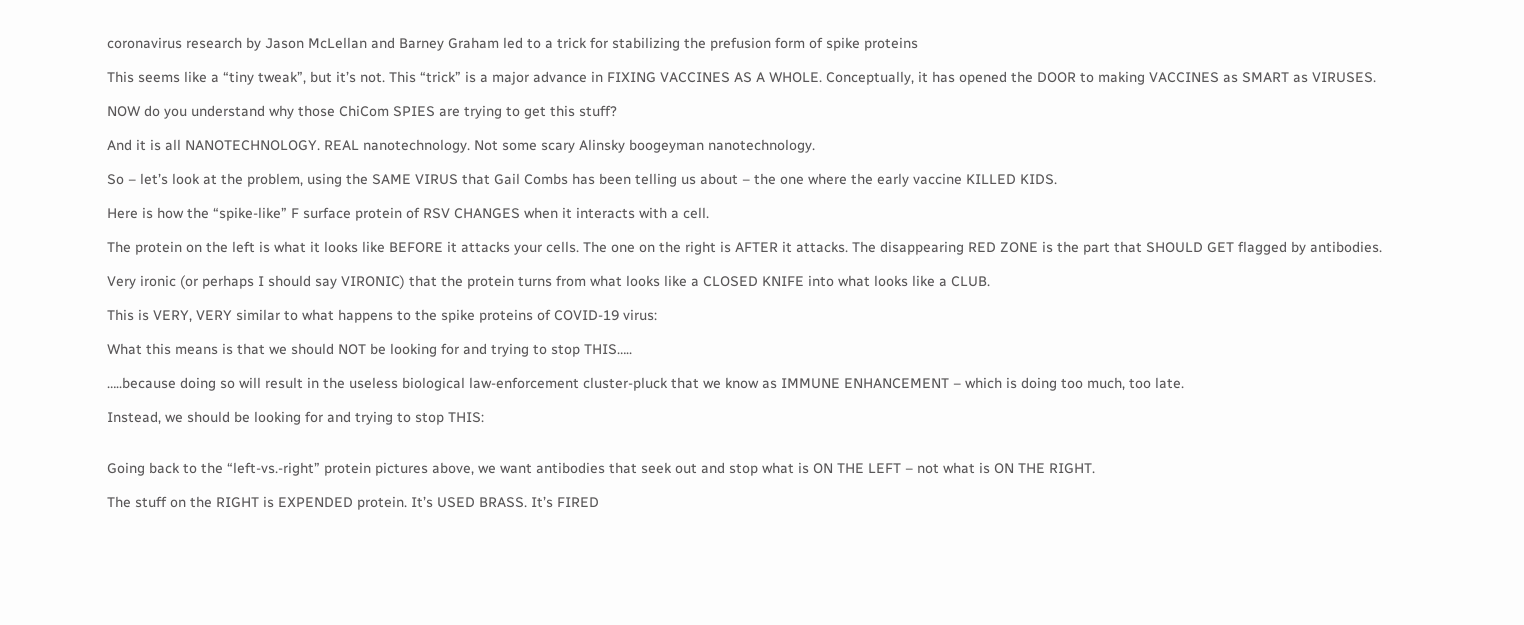coronavirus research by Jason McLellan and Barney Graham led to a trick for stabilizing the prefusion form of spike proteins

This seems like a “tiny tweak”, but it’s not. This “trick” is a major advance in FIXING VACCINES AS A WHOLE. Conceptually, it has opened the DOOR to making VACCINES as SMART as VIRUSES.

NOW do you understand why those ChiCom SPIES are trying to get this stuff?

And it is all NANOTECHNOLOGY. REAL nanotechnology. Not some scary Alinsky boogeyman nanotechnology.

So – let’s look at the problem, using the SAME VIRUS that Gail Combs has been telling us about – the one where the early vaccine KILLED KIDS.

Here is how the “spike-like” F surface protein of RSV CHANGES when it interacts with a cell.

The protein on the left is what it looks like BEFORE it attacks your cells. The one on the right is AFTER it attacks. The disappearing RED ZONE is the part that SHOULD GET flagged by antibodies.

Very ironic (or perhaps I should say VIRONIC) that the protein turns from what looks like a CLOSED KNIFE into what looks like a CLUB.

This is VERY, VERY similar to what happens to the spike proteins of COVID-19 virus:

What this means is that we should NOT be looking for and trying to stop THIS…..

…..because doing so will result in the useless biological law-enforcement cluster-pluck that we know as IMMUNE ENHANCEMENT – which is doing too much, too late.

Instead, we should be looking for and trying to stop THIS:


Going back to the “left-vs.-right” protein pictures above, we want antibodies that seek out and stop what is ON THE LEFT – not what is ON THE RIGHT.

The stuff on the RIGHT is EXPENDED protein. It’s USED BRASS. It’s FIRED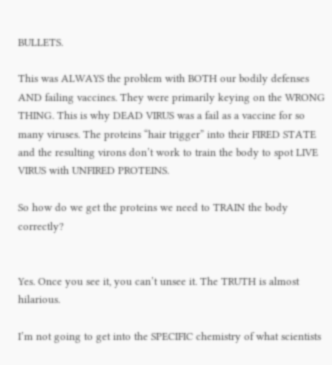BULLETS.

This was ALWAYS the problem with BOTH our bodily defenses AND failing vaccines. They were primarily keying on the WRONG THING. This is why DEAD VIRUS was a fail as a vaccine for so many viruses. The proteins “hair trigger” into their FIRED STATE and the resulting virons don’t work to train the body to spot LIVE VIRUS with UNFIRED PROTEINS.

So how do we get the proteins we need to TRAIN the body correctly?


Yes. Once you see it, you can’t unsee it. The TRUTH is almost hilarious.

I’m not going to get into the SPECIFIC chemistry of what scientists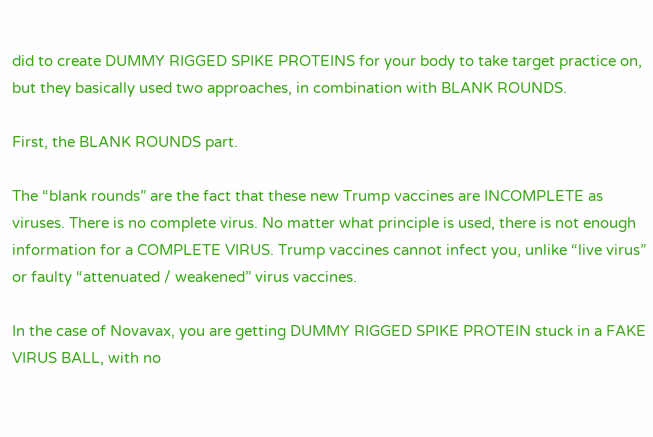did to create DUMMY RIGGED SPIKE PROTEINS for your body to take target practice on, but they basically used two approaches, in combination with BLANK ROUNDS.

First, the BLANK ROUNDS part.

The “blank rounds” are the fact that these new Trump vaccines are INCOMPLETE as viruses. There is no complete virus. No matter what principle is used, there is not enough information for a COMPLETE VIRUS. Trump vaccines cannot infect you, unlike “live virus” or faulty “attenuated / weakened” virus vaccines.

In the case of Novavax, you are getting DUMMY RIGGED SPIKE PROTEIN stuck in a FAKE VIRUS BALL, with no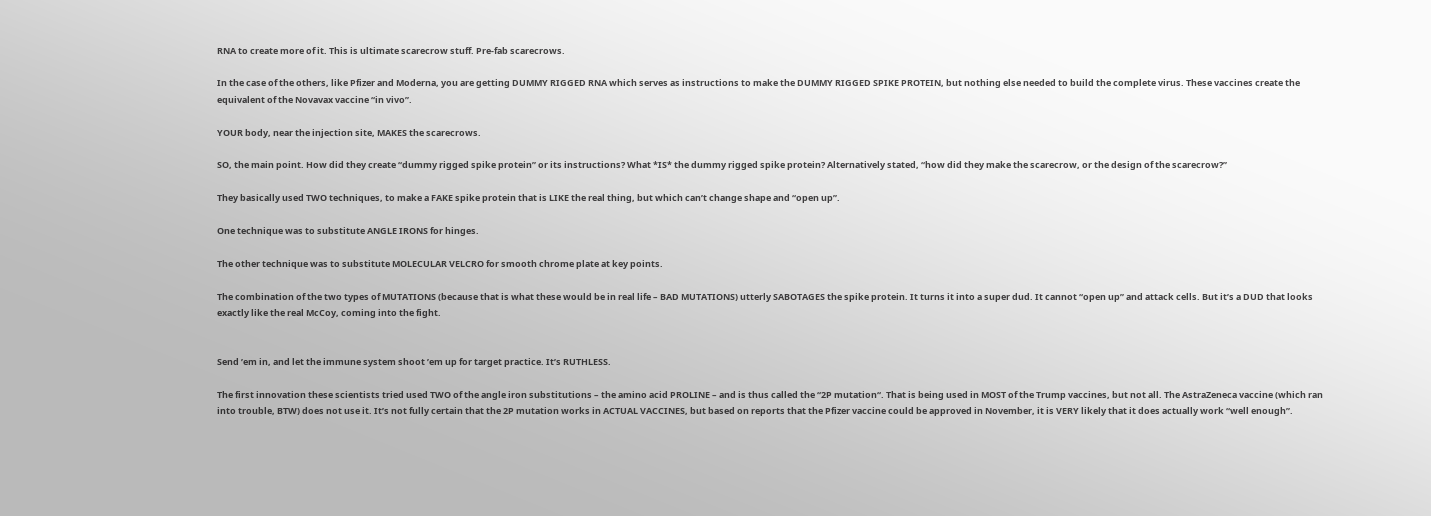RNA to create more of it. This is ultimate scarecrow stuff. Pre-fab scarecrows.

In the case of the others, like Pfizer and Moderna, you are getting DUMMY RIGGED RNA which serves as instructions to make the DUMMY RIGGED SPIKE PROTEIN, but nothing else needed to build the complete virus. These vaccines create the equivalent of the Novavax vaccine “in vivo”.

YOUR body, near the injection site, MAKES the scarecrows.

SO, the main point. How did they create “dummy rigged spike protein” or its instructions? What *IS* the dummy rigged spike protein? Alternatively stated, “how did they make the scarecrow, or the design of the scarecrow?”

They basically used TWO techniques, to make a FAKE spike protein that is LIKE the real thing, but which can’t change shape and “open up”.

One technique was to substitute ANGLE IRONS for hinges.

The other technique was to substitute MOLECULAR VELCRO for smooth chrome plate at key points.

The combination of the two types of MUTATIONS (because that is what these would be in real life – BAD MUTATIONS) utterly SABOTAGES the spike protein. It turns it into a super dud. It cannot “open up” and attack cells. But it’s a DUD that looks exactly like the real McCoy, coming into the fight.


Send ’em in, and let the immune system shoot ’em up for target practice. It’s RUTHLESS.

The first innovation these scientists tried used TWO of the angle iron substitutions – the amino acid PROLINE – and is thus called the “2P mutation“. That is being used in MOST of the Trump vaccines, but not all. The AstraZeneca vaccine (which ran into trouble, BTW) does not use it. It’s not fully certain that the 2P mutation works in ACTUAL VACCINES, but based on reports that the Pfizer vaccine could be approved in November, it is VERY likely that it does actually work “well enough”.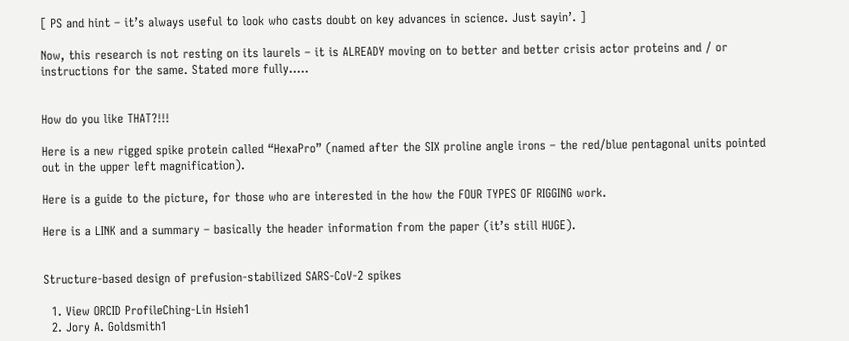[ PS and hint – it’s always useful to look who casts doubt on key advances in science. Just sayin’. ]

Now, this research is not resting on its laurels – it is ALREADY moving on to better and better crisis actor proteins and / or instructions for the same. Stated more fully…..


How do you like THAT?!!!

Here is a new rigged spike protein called “HexaPro” (named after the SIX proline angle irons – the red/blue pentagonal units pointed out in the upper left magnification).

Here is a guide to the picture, for those who are interested in the how the FOUR TYPES OF RIGGING work.

Here is a LINK and a summary – basically the header information from the paper (it’s still HUGE).


Structure-based design of prefusion-stabilized SARS-CoV-2 spikes

  1. View ORCID ProfileChing-Lin Hsieh1
  2. Jory A. Goldsmith1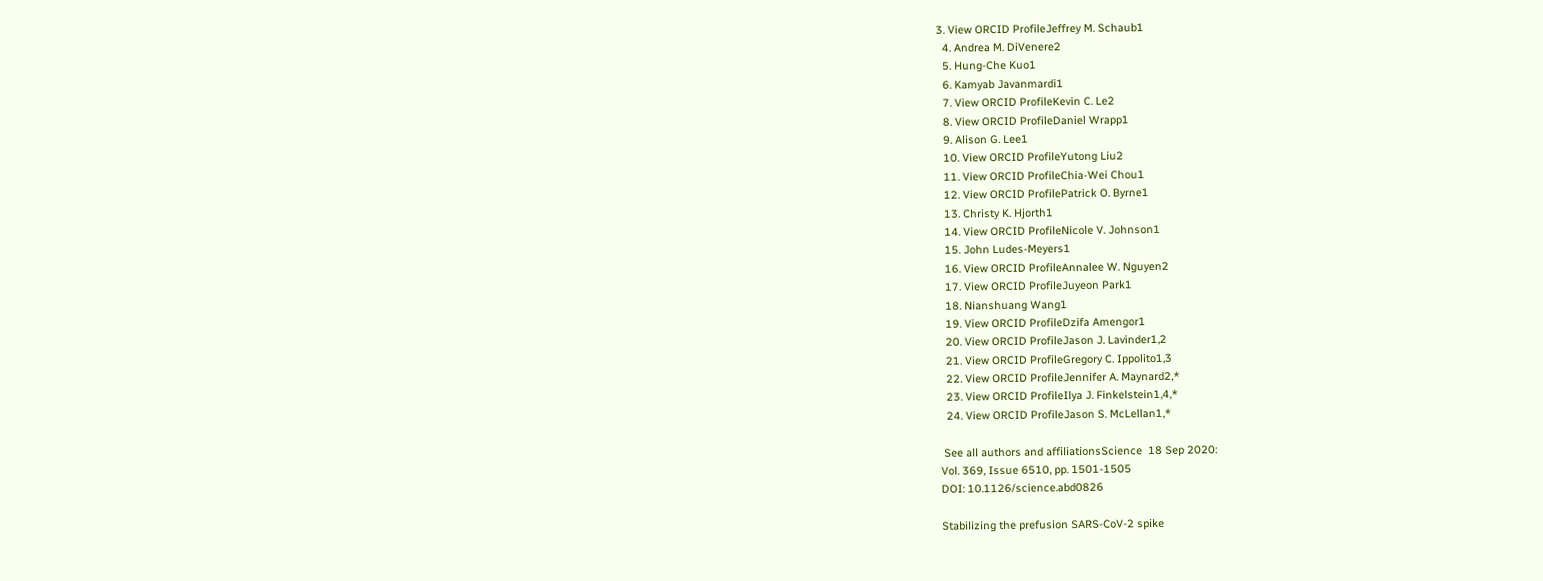3. View ORCID ProfileJeffrey M. Schaub1
  4. Andrea M. DiVenere2
  5. Hung-Che Kuo1
  6. Kamyab Javanmardi1
  7. View ORCID ProfileKevin C. Le2
  8. View ORCID ProfileDaniel Wrapp1
  9. Alison G. Lee1
  10. View ORCID ProfileYutong Liu2
  11. View ORCID ProfileChia-Wei Chou1
  12. View ORCID ProfilePatrick O. Byrne1
  13. Christy K. Hjorth1
  14. View ORCID ProfileNicole V. Johnson1
  15. John Ludes-Meyers1
  16. View ORCID ProfileAnnalee W. Nguyen2
  17. View ORCID ProfileJuyeon Park1
  18. Nianshuang Wang1
  19. View ORCID ProfileDzifa Amengor1
  20. View ORCID ProfileJason J. Lavinder1,2
  21. View ORCID ProfileGregory C. Ippolito1,3
  22. View ORCID ProfileJennifer A. Maynard2,*
  23. View ORCID ProfileIlya J. Finkelstein1,4,*
  24. View ORCID ProfileJason S. McLellan1,*

 See all authors and affiliationsScience  18 Sep 2020:
Vol. 369, Issue 6510, pp. 1501-1505
DOI: 10.1126/science.abd0826

Stabilizing the prefusion SARS-CoV-2 spike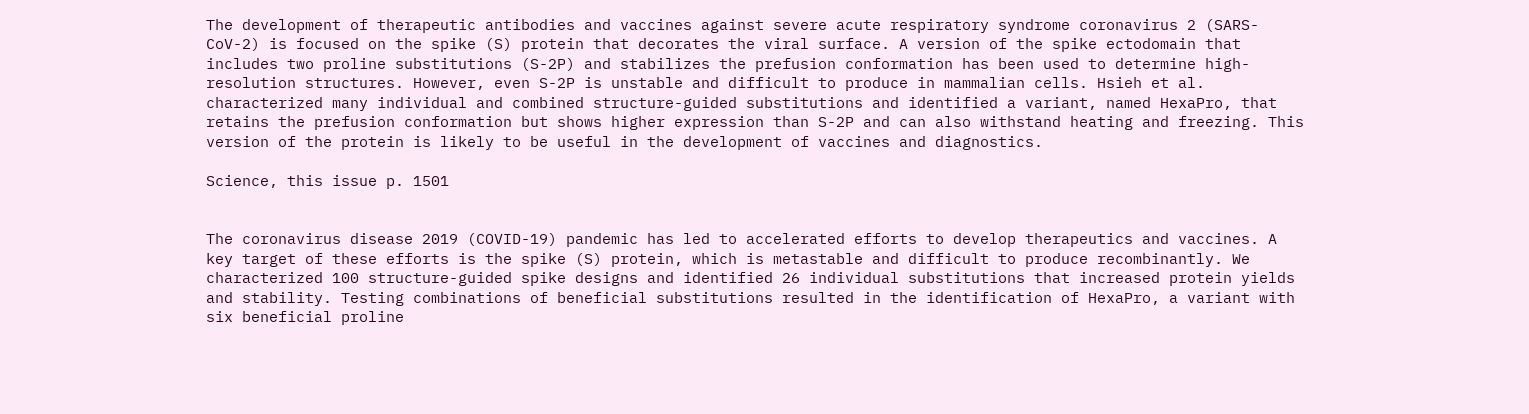The development of therapeutic antibodies and vaccines against severe acute respiratory syndrome coronavirus 2 (SARS-CoV-2) is focused on the spike (S) protein that decorates the viral surface. A version of the spike ectodomain that includes two proline substitutions (S-2P) and stabilizes the prefusion conformation has been used to determine high-resolution structures. However, even S-2P is unstable and difficult to produce in mammalian cells. Hsieh et al. characterized many individual and combined structure-guided substitutions and identified a variant, named HexaPro, that retains the prefusion conformation but shows higher expression than S-2P and can also withstand heating and freezing. This version of the protein is likely to be useful in the development of vaccines and diagnostics.

Science, this issue p. 1501


The coronavirus disease 2019 (COVID-19) pandemic has led to accelerated efforts to develop therapeutics and vaccines. A key target of these efforts is the spike (S) protein, which is metastable and difficult to produce recombinantly. We characterized 100 structure-guided spike designs and identified 26 individual substitutions that increased protein yields and stability. Testing combinations of beneficial substitutions resulted in the identification of HexaPro, a variant with six beneficial proline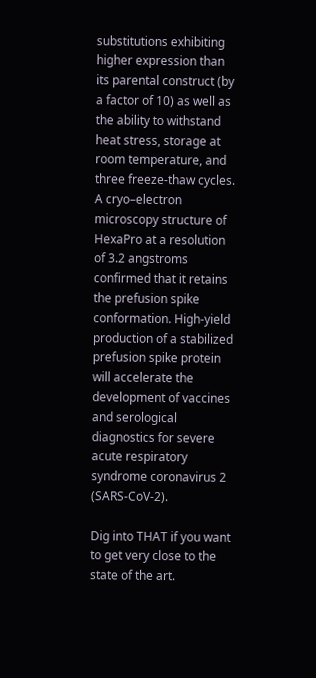substitutions exhibiting higher expression than its parental construct (by a factor of 10) as well as the ability to withstand heat stress, storage at room temperature, and three freeze-thaw cycles. A cryo–electron microscopy structure of HexaPro at a resolution of 3.2 angstroms confirmed that it retains the prefusion spike conformation. High-yield production of a stabilized prefusion spike protein will accelerate the development of vaccines and serological diagnostics for severe acute respiratory syndrome coronavirus 2 (SARS-CoV-2).

Dig into THAT if you want to get very close to the state of the art.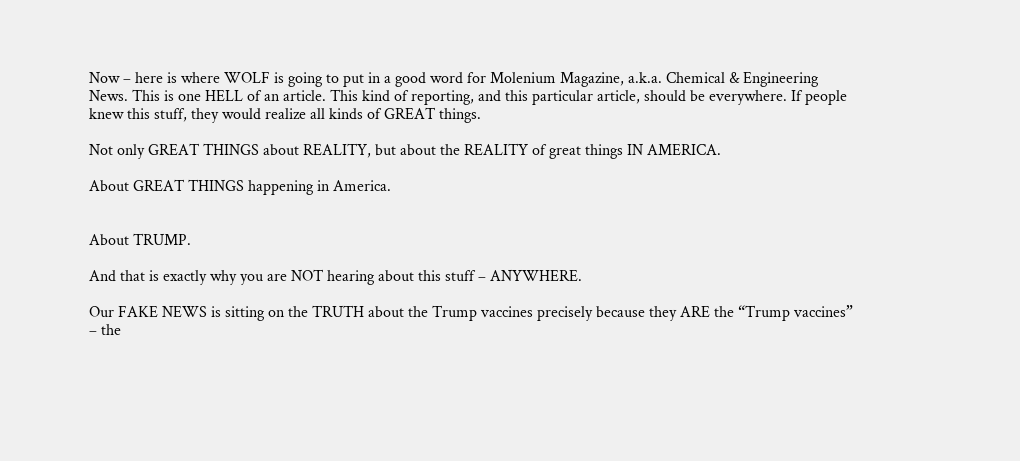Now – here is where WOLF is going to put in a good word for Molenium Magazine, a.k.a. Chemical & Engineering News. This is one HELL of an article. This kind of reporting, and this particular article, should be everywhere. If people knew this stuff, they would realize all kinds of GREAT things.

Not only GREAT THINGS about REALITY, but about the REALITY of great things IN AMERICA.

About GREAT THINGS happening in America.


About TRUMP.

And that is exactly why you are NOT hearing about this stuff – ANYWHERE.

Our FAKE NEWS is sitting on the TRUTH about the Trump vaccines precisely because they ARE the “Trump vaccines” – the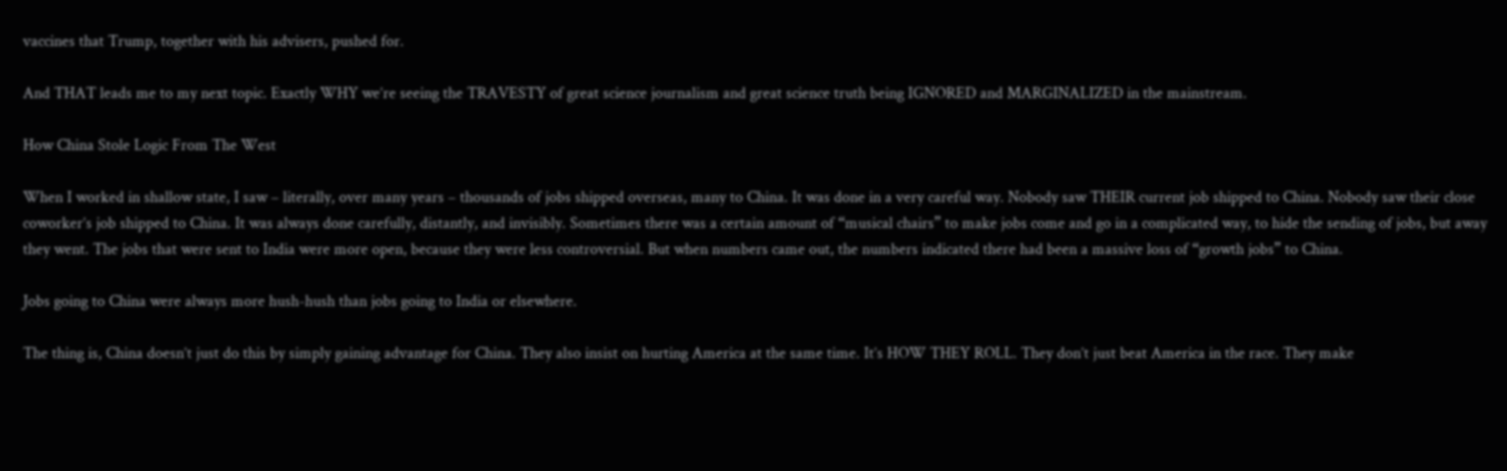vaccines that Trump, together with his advisers, pushed for.

And THAT leads me to my next topic. Exactly WHY we’re seeing the TRAVESTY of great science journalism and great science truth being IGNORED and MARGINALIZED in the mainstream.

How China Stole Logic From The West

When I worked in shallow state, I saw – literally, over many years – thousands of jobs shipped overseas, many to China. It was done in a very careful way. Nobody saw THEIR current job shipped to China. Nobody saw their close coworker’s job shipped to China. It was always done carefully, distantly, and invisibly. Sometimes there was a certain amount of “musical chairs” to make jobs come and go in a complicated way, to hide the sending of jobs, but away they went. The jobs that were sent to India were more open, because they were less controversial. But when numbers came out, the numbers indicated there had been a massive loss of “growth jobs” to China.

Jobs going to China were always more hush-hush than jobs going to India or elsewhere.

The thing is, China doesn’t just do this by simply gaining advantage for China. They also insist on hurting America at the same time. It’s HOW THEY ROLL. They don’t just beat America in the race. They make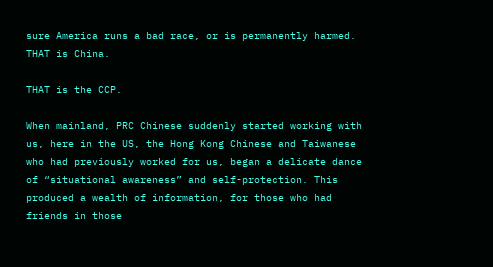sure America runs a bad race, or is permanently harmed. THAT is China.

THAT is the CCP.

When mainland, PRC Chinese suddenly started working with us, here in the US, the Hong Kong Chinese and Taiwanese who had previously worked for us, began a delicate dance of “situational awareness” and self-protection. This produced a wealth of information, for those who had friends in those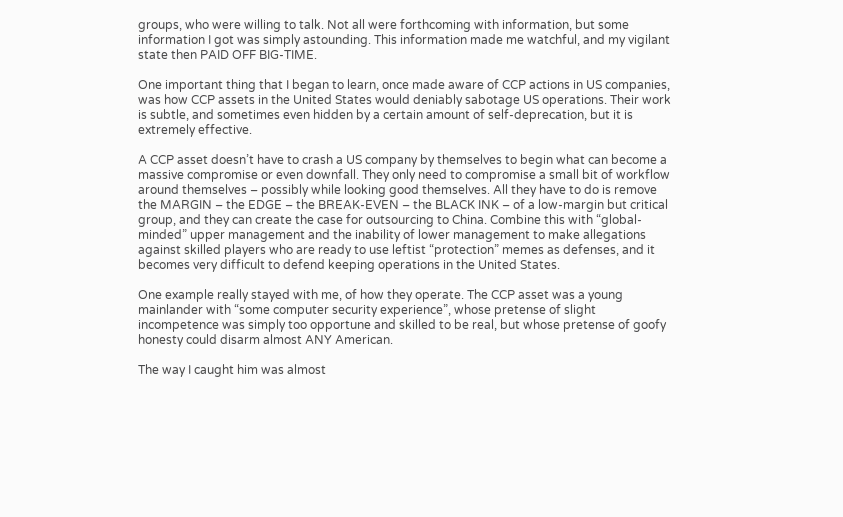groups, who were willing to talk. Not all were forthcoming with information, but some information I got was simply astounding. This information made me watchful, and my vigilant state then PAID OFF BIG-TIME.

One important thing that I began to learn, once made aware of CCP actions in US companies, was how CCP assets in the United States would deniably sabotage US operations. Their work is subtle, and sometimes even hidden by a certain amount of self-deprecation, but it is extremely effective.

A CCP asset doesn’t have to crash a US company by themselves to begin what can become a massive compromise or even downfall. They only need to compromise a small bit of workflow around themselves – possibly while looking good themselves. All they have to do is remove the MARGIN – the EDGE – the BREAK-EVEN – the BLACK INK – of a low-margin but critical group, and they can create the case for outsourcing to China. Combine this with “global-minded” upper management and the inability of lower management to make allegations against skilled players who are ready to use leftist “protection” memes as defenses, and it becomes very difficult to defend keeping operations in the United States.

One example really stayed with me, of how they operate. The CCP asset was a young mainlander with “some computer security experience”, whose pretense of slight incompetence was simply too opportune and skilled to be real, but whose pretense of goofy honesty could disarm almost ANY American.

The way I caught him was almost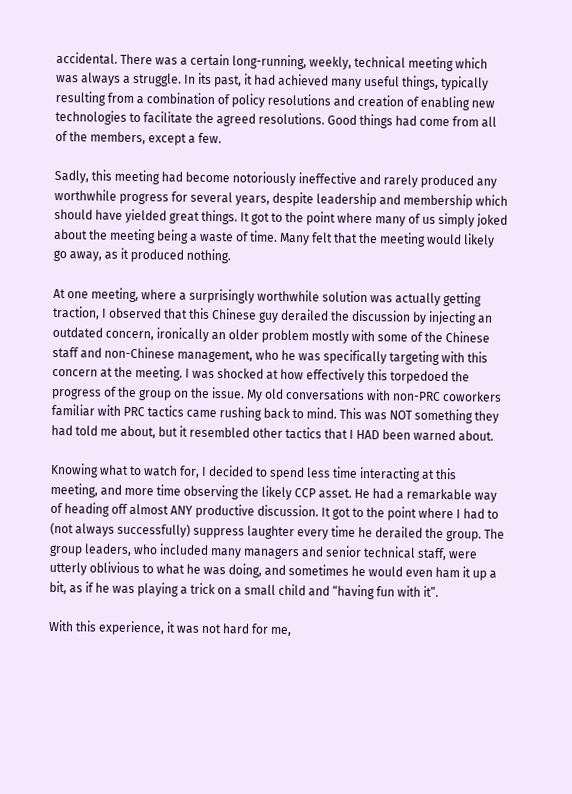accidental. There was a certain long-running, weekly, technical meeting which was always a struggle. In its past, it had achieved many useful things, typically resulting from a combination of policy resolutions and creation of enabling new technologies to facilitate the agreed resolutions. Good things had come from all of the members, except a few.

Sadly, this meeting had become notoriously ineffective and rarely produced any worthwhile progress for several years, despite leadership and membership which should have yielded great things. It got to the point where many of us simply joked about the meeting being a waste of time. Many felt that the meeting would likely go away, as it produced nothing.

At one meeting, where a surprisingly worthwhile solution was actually getting traction, I observed that this Chinese guy derailed the discussion by injecting an outdated concern, ironically an older problem mostly with some of the Chinese staff and non-Chinese management, who he was specifically targeting with this concern at the meeting. I was shocked at how effectively this torpedoed the progress of the group on the issue. My old conversations with non-PRC coworkers familiar with PRC tactics came rushing back to mind. This was NOT something they had told me about, but it resembled other tactics that I HAD been warned about.

Knowing what to watch for, I decided to spend less time interacting at this meeting, and more time observing the likely CCP asset. He had a remarkable way of heading off almost ANY productive discussion. It got to the point where I had to (not always successfully) suppress laughter every time he derailed the group. The group leaders, who included many managers and senior technical staff, were utterly oblivious to what he was doing, and sometimes he would even ham it up a bit, as if he was playing a trick on a small child and “having fun with it”.

With this experience, it was not hard for me,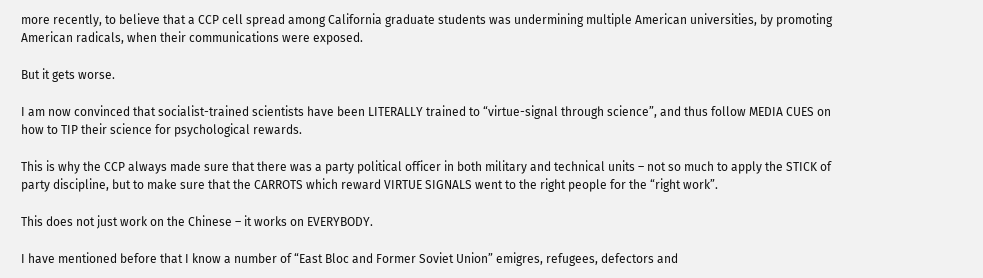more recently, to believe that a CCP cell spread among California graduate students was undermining multiple American universities, by promoting American radicals, when their communications were exposed.

But it gets worse.

I am now convinced that socialist-trained scientists have been LITERALLY trained to “virtue-signal through science”, and thus follow MEDIA CUES on how to TIP their science for psychological rewards.

This is why the CCP always made sure that there was a party political officer in both military and technical units – not so much to apply the STICK of party discipline, but to make sure that the CARROTS which reward VIRTUE SIGNALS went to the right people for the “right work”.

This does not just work on the Chinese – it works on EVERYBODY.

I have mentioned before that I know a number of “East Bloc and Former Soviet Union” emigres, refugees, defectors and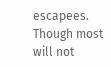escapees. Though most will not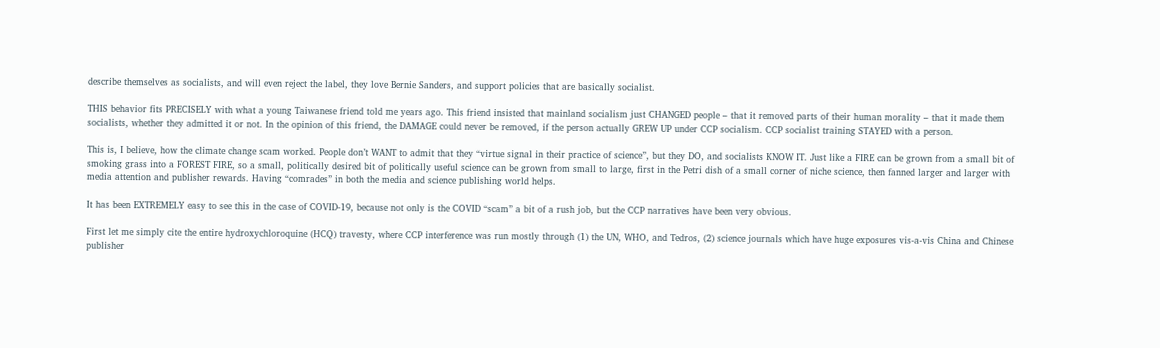describe themselves as socialists, and will even reject the label, they love Bernie Sanders, and support policies that are basically socialist.

THIS behavior fits PRECISELY with what a young Taiwanese friend told me years ago. This friend insisted that mainland socialism just CHANGED people – that it removed parts of their human morality – that it made them socialists, whether they admitted it or not. In the opinion of this friend, the DAMAGE could never be removed, if the person actually GREW UP under CCP socialism. CCP socialist training STAYED with a person.

This is, I believe, how the climate change scam worked. People don’t WANT to admit that they “virtue signal in their practice of science”, but they DO, and socialists KNOW IT. Just like a FIRE can be grown from a small bit of smoking grass into a FOREST FIRE, so a small, politically desired bit of politically useful science can be grown from small to large, first in the Petri dish of a small corner of niche science, then fanned larger and larger with media attention and publisher rewards. Having “comrades” in both the media and science publishing world helps.

It has been EXTREMELY easy to see this in the case of COVID-19, because not only is the COVID “scam” a bit of a rush job, but the CCP narratives have been very obvious.

First let me simply cite the entire hydroxychloroquine (HCQ) travesty, where CCP interference was run mostly through (1) the UN, WHO, and Tedros, (2) science journals which have huge exposures vis-a-vis China and Chinese publisher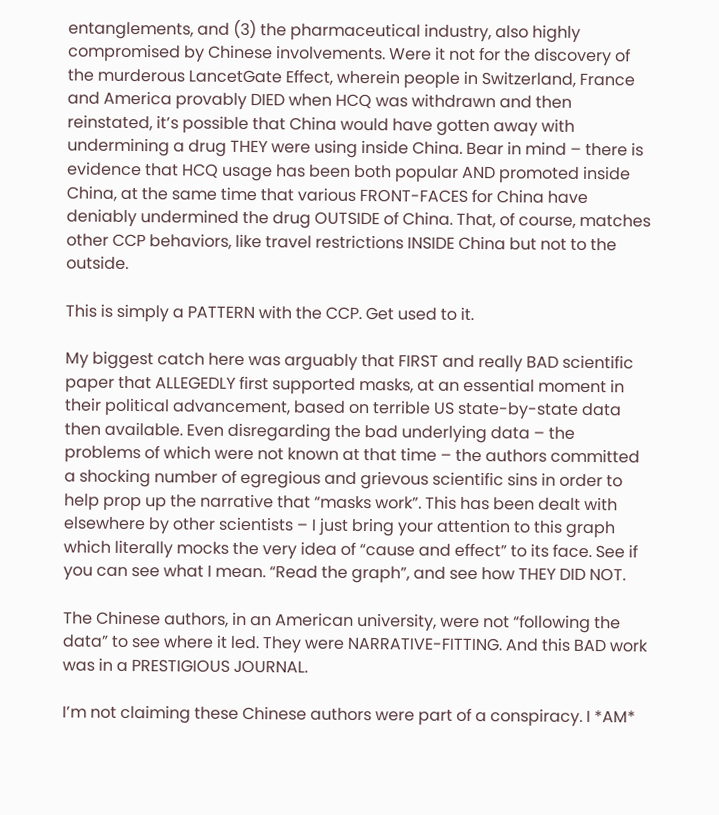entanglements, and (3) the pharmaceutical industry, also highly compromised by Chinese involvements. Were it not for the discovery of the murderous LancetGate Effect, wherein people in Switzerland, France and America provably DIED when HCQ was withdrawn and then reinstated, it’s possible that China would have gotten away with undermining a drug THEY were using inside China. Bear in mind – there is evidence that HCQ usage has been both popular AND promoted inside China, at the same time that various FRONT-FACES for China have deniably undermined the drug OUTSIDE of China. That, of course, matches other CCP behaviors, like travel restrictions INSIDE China but not to the outside.

This is simply a PATTERN with the CCP. Get used to it.

My biggest catch here was arguably that FIRST and really BAD scientific paper that ALLEGEDLY first supported masks, at an essential moment in their political advancement, based on terrible US state-by-state data then available. Even disregarding the bad underlying data – the problems of which were not known at that time – the authors committed a shocking number of egregious and grievous scientific sins in order to help prop up the narrative that “masks work”. This has been dealt with elsewhere by other scientists – I just bring your attention to this graph which literally mocks the very idea of “cause and effect” to its face. See if you can see what I mean. “Read the graph”, and see how THEY DID NOT.

The Chinese authors, in an American university, were not “following the data” to see where it led. They were NARRATIVE-FITTING. And this BAD work was in a PRESTIGIOUS JOURNAL.

I’m not claiming these Chinese authors were part of a conspiracy. I *AM*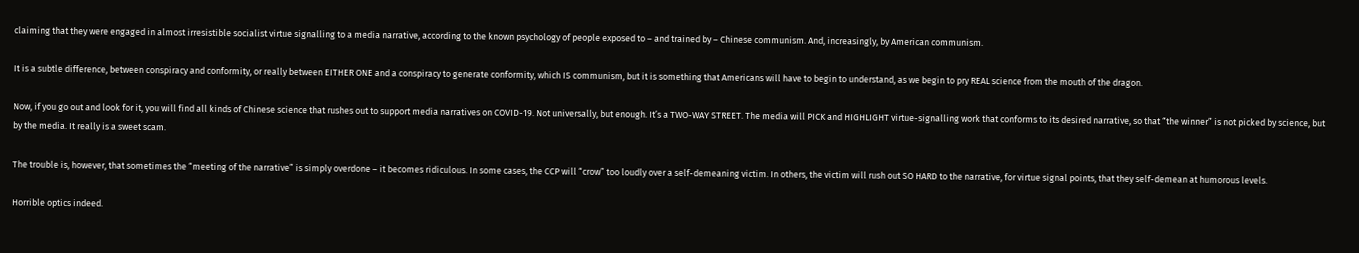claiming that they were engaged in almost irresistible socialist virtue signalling to a media narrative, according to the known psychology of people exposed to – and trained by – Chinese communism. And, increasingly, by American communism.

It is a subtle difference, between conspiracy and conformity, or really between EITHER ONE and a conspiracy to generate conformity, which IS communism, but it is something that Americans will have to begin to understand, as we begin to pry REAL science from the mouth of the dragon.

Now, if you go out and look for it, you will find all kinds of Chinese science that rushes out to support media narratives on COVID-19. Not universally, but enough. It’s a TWO-WAY STREET. The media will PICK and HIGHLIGHT virtue-signalling work that conforms to its desired narrative, so that “the winner” is not picked by science, but by the media. It really is a sweet scam.

The trouble is, however, that sometimes the “meeting of the narrative” is simply overdone – it becomes ridiculous. In some cases, the CCP will “crow” too loudly over a self-demeaning victim. In others, the victim will rush out SO HARD to the narrative, for virtue signal points, that they self-demean at humorous levels.

Horrible optics indeed.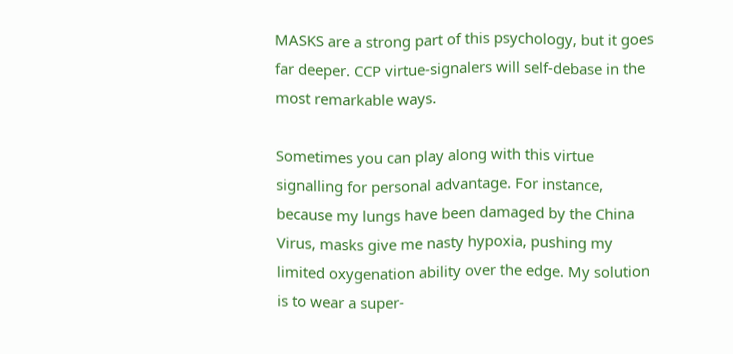MASKS are a strong part of this psychology, but it goes far deeper. CCP virtue-signalers will self-debase in the most remarkable ways.

Sometimes you can play along with this virtue signalling for personal advantage. For instance, because my lungs have been damaged by the China Virus, masks give me nasty hypoxia, pushing my limited oxygenation ability over the edge. My solution is to wear a super-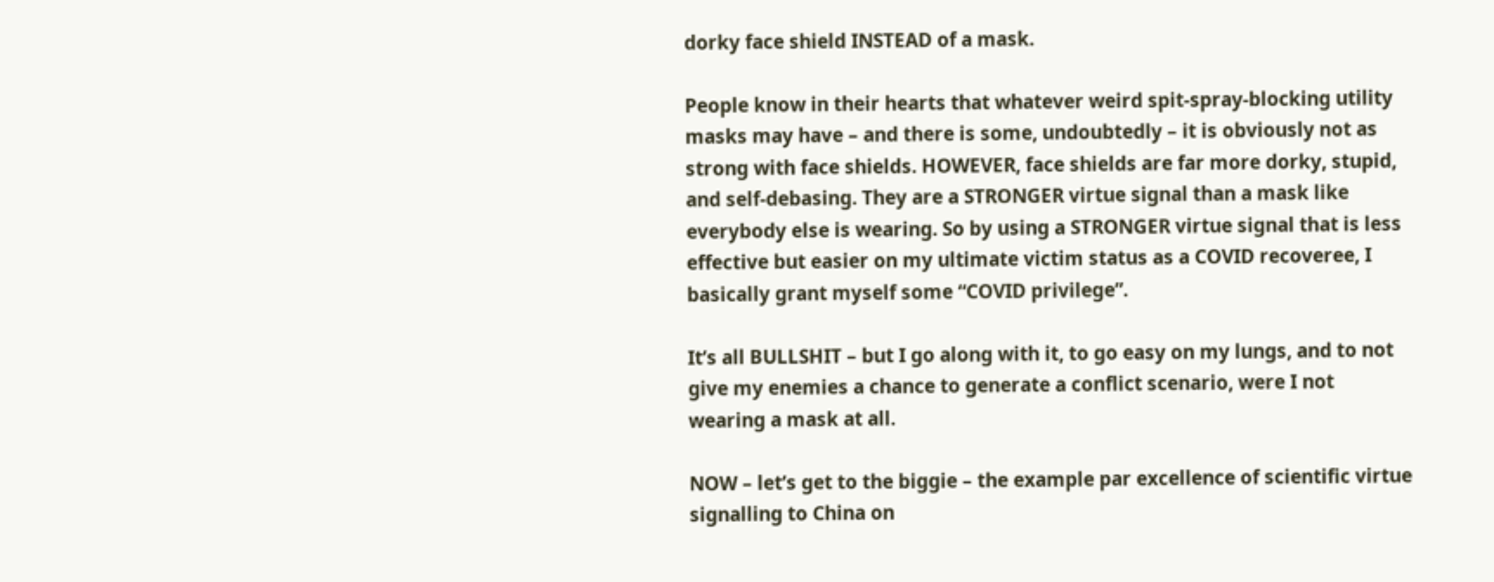dorky face shield INSTEAD of a mask.

People know in their hearts that whatever weird spit-spray-blocking utility masks may have – and there is some, undoubtedly – it is obviously not as strong with face shields. HOWEVER, face shields are far more dorky, stupid, and self-debasing. They are a STRONGER virtue signal than a mask like everybody else is wearing. So by using a STRONGER virtue signal that is less effective but easier on my ultimate victim status as a COVID recoveree, I basically grant myself some “COVID privilege”.

It’s all BULLSHIT – but I go along with it, to go easy on my lungs, and to not give my enemies a chance to generate a conflict scenario, were I not wearing a mask at all.

NOW – let’s get to the biggie – the example par excellence of scientific virtue signalling to China on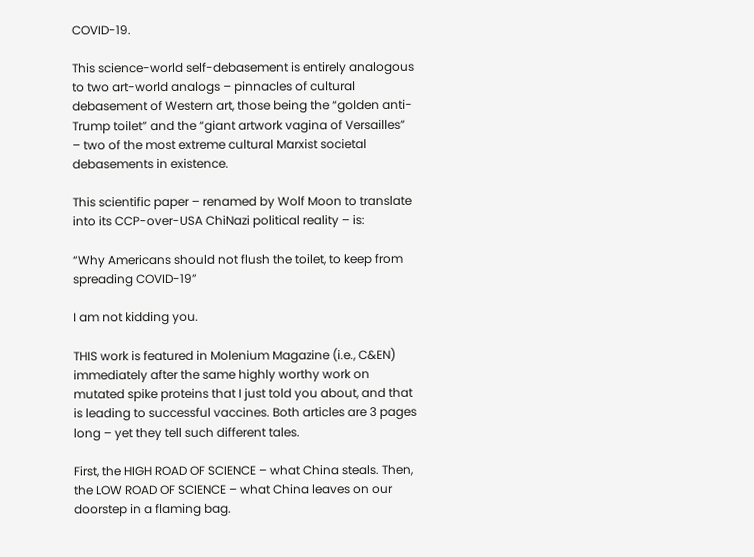COVID-19.

This science-world self-debasement is entirely analogous to two art-world analogs – pinnacles of cultural debasement of Western art, those being the “golden anti-Trump toilet” and the “giant artwork vagina of Versailles” – two of the most extreme cultural Marxist societal debasements in existence.

This scientific paper – renamed by Wolf Moon to translate into its CCP-over-USA ChiNazi political reality – is:

“Why Americans should not flush the toilet, to keep from spreading COVID-19”

I am not kidding you.

THIS work is featured in Molenium Magazine (i.e., C&EN) immediately after the same highly worthy work on mutated spike proteins that I just told you about, and that is leading to successful vaccines. Both articles are 3 pages long – yet they tell such different tales.

First, the HIGH ROAD OF SCIENCE – what China steals. Then, the LOW ROAD OF SCIENCE – what China leaves on our doorstep in a flaming bag.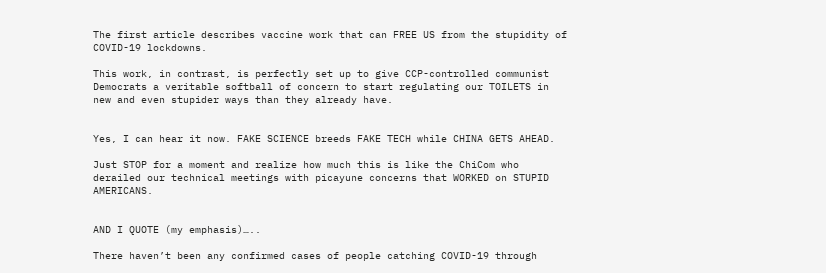The first article describes vaccine work that can FREE US from the stupidity of COVID-19 lockdowns.

This work, in contrast, is perfectly set up to give CCP-controlled communist Democrats a veritable softball of concern to start regulating our TOILETS in new and even stupider ways than they already have.


Yes, I can hear it now. FAKE SCIENCE breeds FAKE TECH while CHINA GETS AHEAD.

Just STOP for a moment and realize how much this is like the ChiCom who derailed our technical meetings with picayune concerns that WORKED on STUPID AMERICANS.


AND I QUOTE (my emphasis)…..

There haven’t been any confirmed cases of people catching COVID-19 through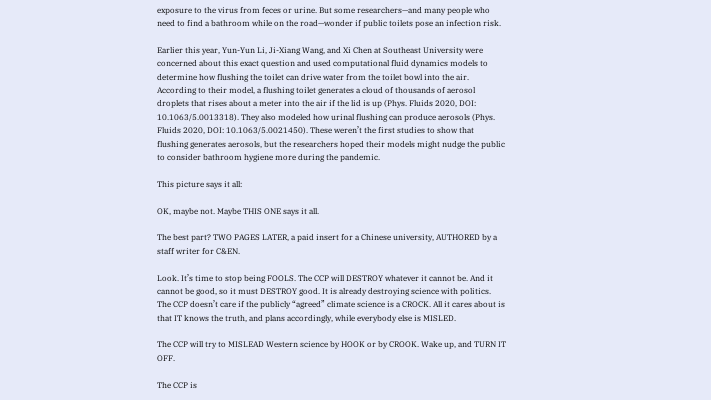exposure to the virus from feces or urine. But some researchers—and many people who need to find a bathroom while on the road—wonder if public toilets pose an infection risk.

Earlier this year, Yun-Yun Li, Ji-Xiang Wang, and Xi Chen at Southeast University were concerned about this exact question and used computational fluid dynamics models to determine how flushing the toilet can drive water from the toilet bowl into the air. According to their model, a flushing toilet generates a cloud of thousands of aerosol droplets that rises about a meter into the air if the lid is up (Phys. Fluids 2020, DOI: 10.1063/5.0013318). They also modeled how urinal flushing can produce aerosols (Phys. Fluids 2020, DOI: 10.1063/5.0021450). These weren’t the first studies to show that flushing generates aerosols, but the researchers hoped their models might nudge the public to consider bathroom hygiene more during the pandemic.

This picture says it all:

OK, maybe not. Maybe THIS ONE says it all.

The best part? TWO PAGES LATER, a paid insert for a Chinese university, AUTHORED by a staff writer for C&EN.

Look. It’s time to stop being FOOLS. The CCP will DESTROY whatever it cannot be. And it cannot be good, so it must DESTROY good. It is already destroying science with politics. The CCP doesn’t care if the publicly “agreed” climate science is a CROCK. All it cares about is that IT knows the truth, and plans accordingly, while everybody else is MISLED.

The CCP will try to MISLEAD Western science by HOOK or by CROOK. Wake up, and TURN IT OFF.

The CCP is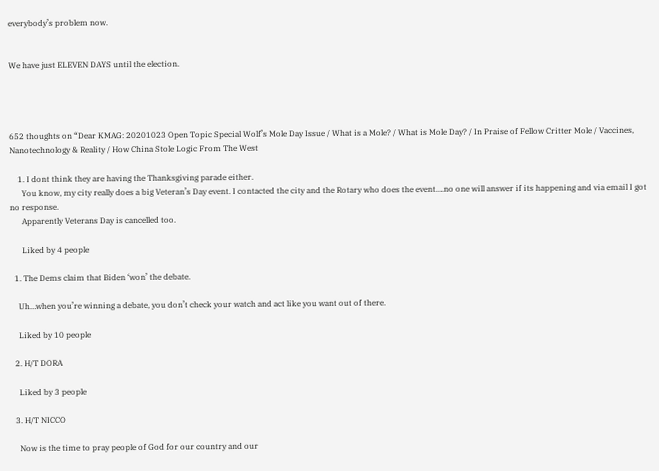everybody’s problem now.


We have just ELEVEN DAYS until the election.




652 thoughts on “Dear KMAG: 20201023 Open Topic Special Wolf’s Mole Day Issue / What is a Mole? / What is Mole Day? / In Praise of Fellow Critter Mole / Vaccines, Nanotechnology & Reality / How China Stole Logic From The West

    1. I dont think they are having the Thanksgiving parade either.
      You know, my city really does a big Veteran’s Day event. I contacted the city and the Rotary who does the event….no one will answer if its happening and via email I got no response.
      Apparently Veterans Day is cancelled too.

      Liked by 4 people

  1. The Dems claim that Biden ‘won’ the debate.

    Uh…when you’re winning a debate, you don’t check your watch and act like you want out of there.

    Liked by 10 people

  2. H/T DORA

    Liked by 3 people

  3. H/T NICCO

    Now is the time to pray people of God for our country and our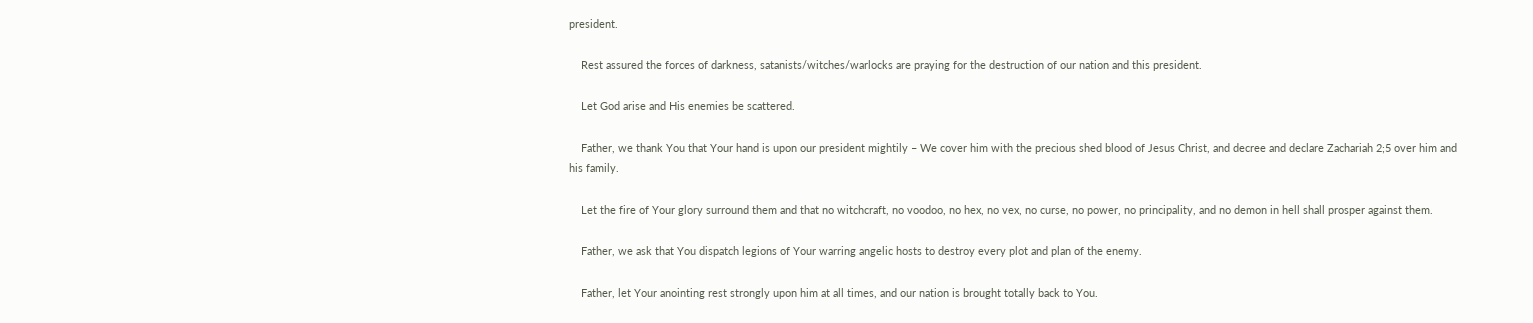president.

    Rest assured the forces of darkness, satanists/witches/warlocks are praying for the destruction of our nation and this president.

    Let God arise and His enemies be scattered.

    Father, we thank You that Your hand is upon our president mightily – We cover him with the precious shed blood of Jesus Christ, and decree and declare Zachariah 2;5 over him and his family.

    Let the fire of Your glory surround them and that no witchcraft, no voodoo, no hex, no vex, no curse, no power, no principality, and no demon in hell shall prosper against them.

    Father, we ask that You dispatch legions of Your warring angelic hosts to destroy every plot and plan of the enemy.

    Father, let Your anointing rest strongly upon him at all times, and our nation is brought totally back to You.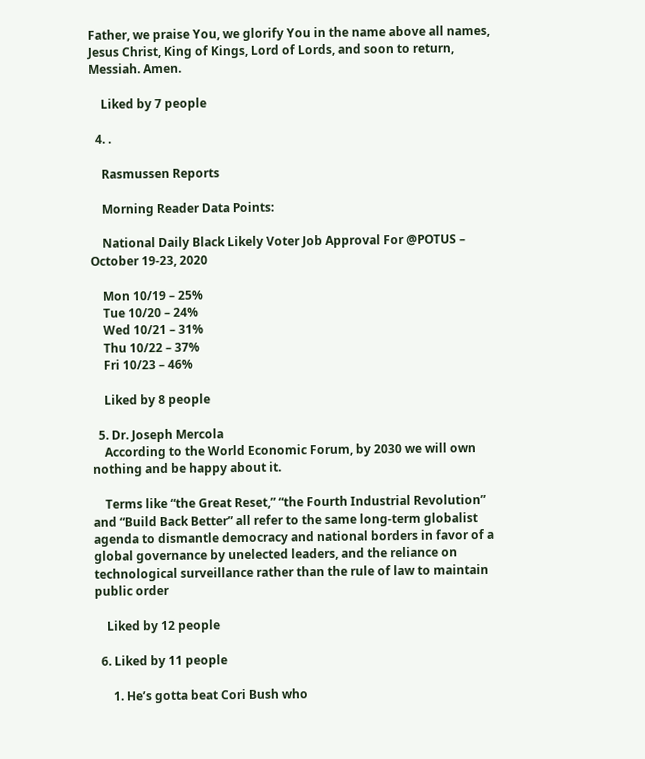Father, we praise You, we glorify You in the name above all names, Jesus Christ, King of Kings, Lord of Lords, and soon to return, Messiah. Amen.

    Liked by 7 people

  4. .

    Rasmussen Reports

    Morning Reader Data Points:

    National Daily Black Likely Voter Job Approval For @POTUS – October 19-23, 2020

    Mon 10/19 – 25%
    Tue 10/20 – 24%
    Wed 10/21 – 31%
    Thu 10/22 – 37%
    Fri 10/23 – 46%

    Liked by 8 people

  5. Dr. Joseph Mercola
    According to the World Economic Forum, by 2030 we will own nothing and be happy about it.

    Terms like “the Great Reset,” “the Fourth Industrial Revolution” and “Build Back Better” all refer to the same long-term globalist agenda to dismantle democracy and national borders in favor of a global governance by unelected leaders, and the reliance on technological surveillance rather than the rule of law to maintain public order

    Liked by 12 people

  6. Liked by 11 people

      1. He’s gotta beat Cori Bush who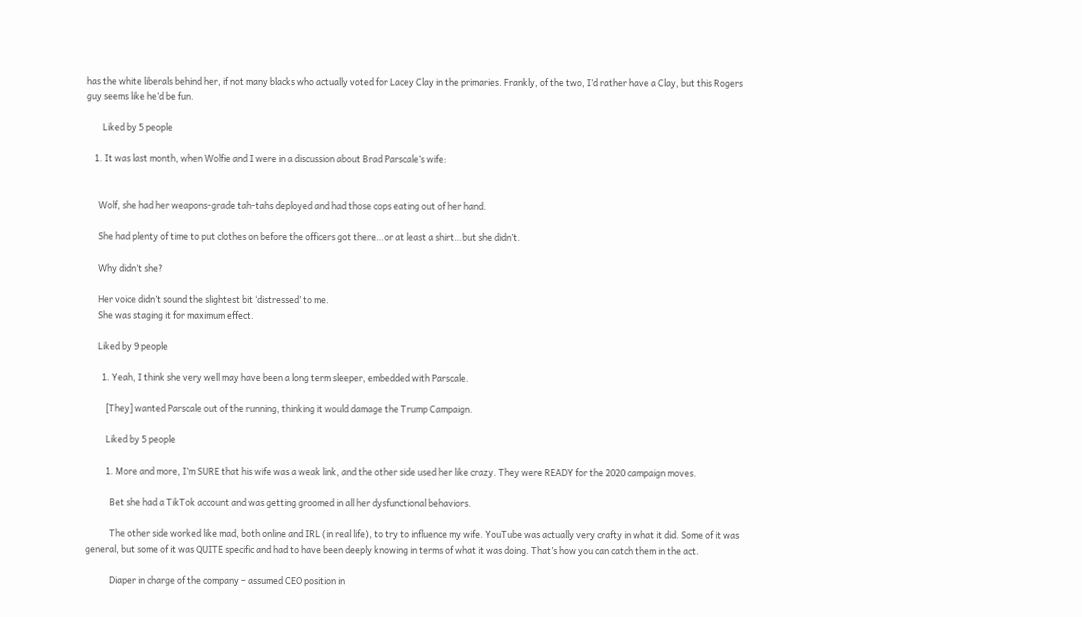has the white liberals behind her, if not many blacks who actually voted for Lacey Clay in the primaries. Frankly, of the two, I’d rather have a Clay, but this Rogers guy seems like he’d be fun.

        Liked by 5 people

    1. It was last month, when Wolfie and I were in a discussion about Brad Parscale’s wife:


      Wolf, she had her weapons-grade tah-tahs deployed and had those cops eating out of her hand.

      She had plenty of time to put clothes on before the officers got there…or at least a shirt…but she didn’t.

      Why didn’t she?

      Her voice didn’t sound the slightest bit ‘distressed’ to me.
      She was staging it for maximum effect.

      Liked by 9 people

        1. Yeah, I think she very well may have been a long term sleeper, embedded with Parscale.

          [They] wanted Parscale out of the running, thinking it would damage the Trump Campaign.

          Liked by 5 people

          1. More and more, I’m SURE that his wife was a weak link, and the other side used her like crazy. They were READY for the 2020 campaign moves.

            Bet she had a TikTok account and was getting groomed in all her dysfunctional behaviors.

            The other side worked like mad, both online and IRL (in real life), to try to influence my wife. YouTube was actually very crafty in what it did. Some of it was general, but some of it was QUITE specific and had to have been deeply knowing in terms of what it was doing. That’s how you can catch them in the act.

            Diaper in charge of the company – assumed CEO position in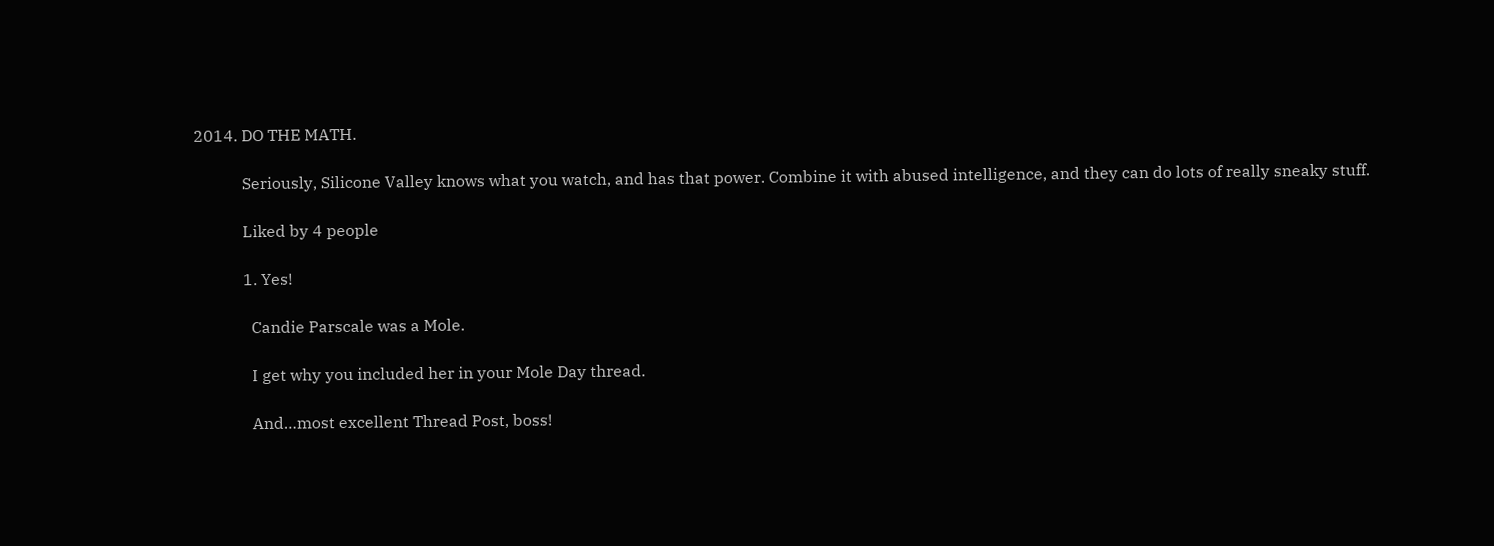2014. DO THE MATH.

            Seriously, Silicone Valley knows what you watch, and has that power. Combine it with abused intelligence, and they can do lots of really sneaky stuff.

            Liked by 4 people

            1. Yes!

              Candie Parscale was a Mole.

              I get why you included her in your Mole Day thread.

              And…most excellent Thread Post, boss!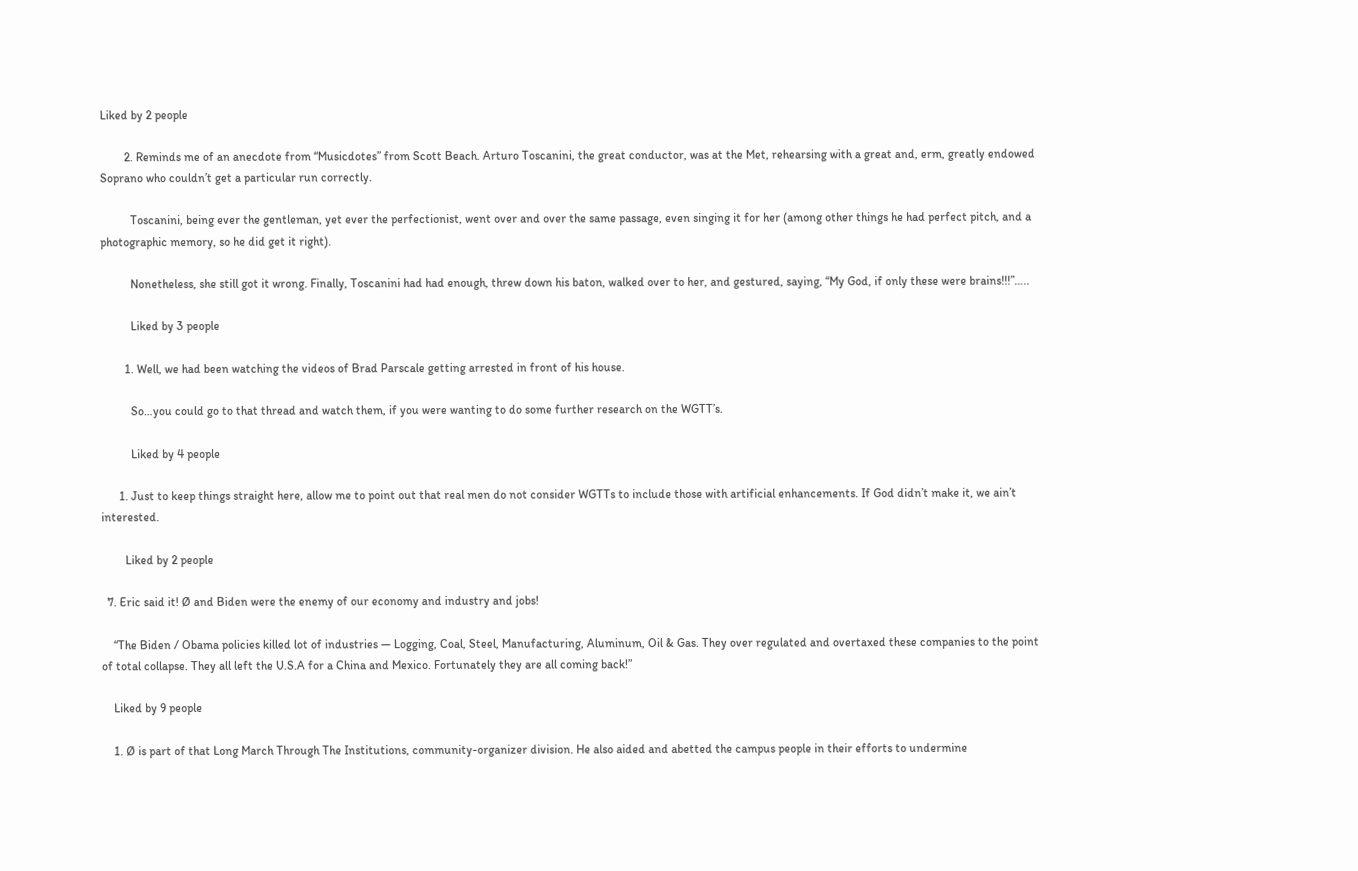Liked by 2 people

        2. Reminds me of an anecdote from “Musicdotes” from Scott Beach. Arturo Toscanini, the great conductor, was at the Met, rehearsing with a great and, erm, greatly endowed Soprano who couldn’t get a particular run correctly.

          Toscanini, being ever the gentleman, yet ever the perfectionist, went over and over the same passage, even singing it for her (among other things he had perfect pitch, and a photographic memory, so he did get it right).

          Nonetheless, she still got it wrong. Finally, Toscanini had had enough, threw down his baton, walked over to her, and gestured, saying, “My God, if only these were brains!!!”…..

          Liked by 3 people

        1. Well, we had been watching the videos of Brad Parscale getting arrested in front of his house.

          So…you could go to that thread and watch them, if you were wanting to do some further research on the WGTT’s.

          Liked by 4 people

      1. Just to keep things straight here, allow me to point out that real men do not consider WGTTs to include those with artificial enhancements. If God didn’t make it, we ain’t interested.

        Liked by 2 people

  7. Eric said it! Ø and Biden were the enemy of our economy and industry and jobs!

    “The Biden / Obama policies killed lot of industries — Logging, Coal, Steel, Manufacturing, Aluminum, Oil & Gas. They over regulated and overtaxed these companies to the point of total collapse. They all left the U.S.A for a China and Mexico. Fortunately they are all coming back!”

    Liked by 9 people

    1. Ø is part of that Long March Through The Institutions, community-organizer division. He also aided and abetted the campus people in their efforts to undermine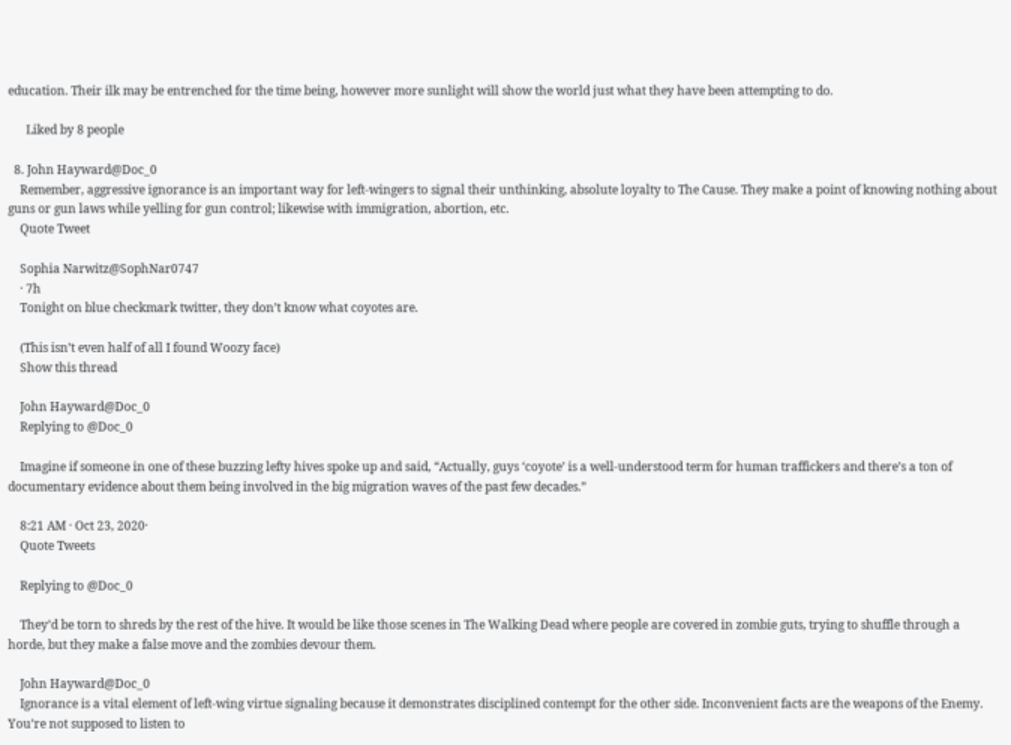education. Their ilk may be entrenched for the time being, however more sunlight will show the world just what they have been attempting to do.

      Liked by 8 people

  8. John Hayward@Doc_0
    Remember, aggressive ignorance is an important way for left-wingers to signal their unthinking, absolute loyalty to The Cause. They make a point of knowing nothing about guns or gun laws while yelling for gun control; likewise with immigration, abortion, etc.
    Quote Tweet

    Sophia Narwitz@SophNar0747
    · 7h
    Tonight on blue checkmark twitter, they don’t know what coyotes are.

    (This isn’t even half of all I found Woozy face)
    Show this thread

    John Hayward@Doc_0
    Replying to @Doc_0

    Imagine if someone in one of these buzzing lefty hives spoke up and said, “Actually, guys ‘coyote’ is a well-understood term for human traffickers and there’s a ton of documentary evidence about them being involved in the big migration waves of the past few decades.”

    8:21 AM · Oct 23, 2020·
    Quote Tweets

    Replying to @Doc_0

    They’d be torn to shreds by the rest of the hive. It would be like those scenes in The Walking Dead where people are covered in zombie guts, trying to shuffle through a horde, but they make a false move and the zombies devour them.

    John Hayward@Doc_0
    Ignorance is a vital element of left-wing virtue signaling because it demonstrates disciplined contempt for the other side. Inconvenient facts are the weapons of the Enemy. You’re not supposed to listen to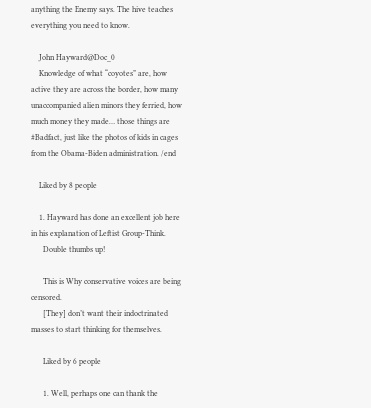anything the Enemy says. The hive teaches everything you need to know.

    John Hayward@Doc_0
    Knowledge of what “coyotes” are, how active they are across the border, how many unaccompanied alien minors they ferried, how much money they made… those things are #Badfact, just like the photos of kids in cages from the Obama-Biden administration. /end

    Liked by 8 people

    1. Hayward has done an excellent job here in his explanation of Leftist Group-Think.
      Double thumbs up!

      This is Why conservative voices are being censored.
      [They] don’t want their indoctrinated masses to start thinking for themselves.

      Liked by 6 people

      1. Well, perhaps one can thank the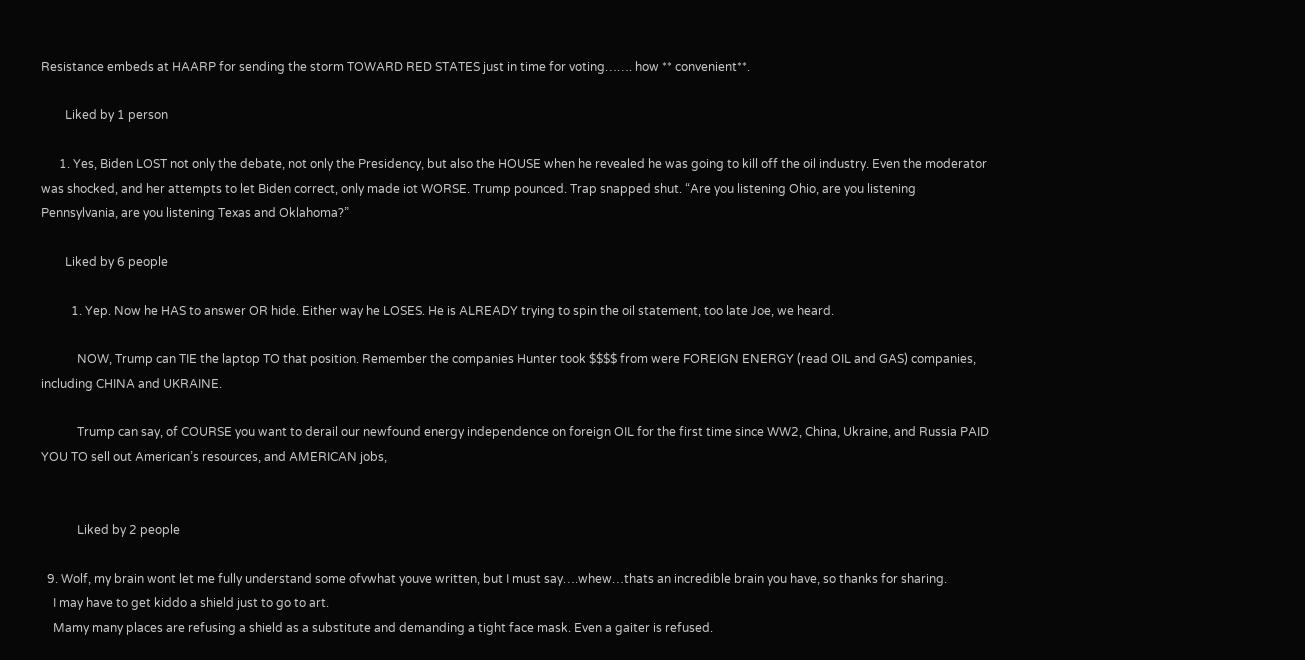Resistance embeds at HAARP for sending the storm TOWARD RED STATES just in time for voting……. how ** convenient**.

        Liked by 1 person

      1. Yes, Biden LOST not only the debate, not only the Presidency, but also the HOUSE when he revealed he was going to kill off the oil industry. Even the moderator was shocked, and her attempts to let Biden correct, only made iot WORSE. Trump pounced. Trap snapped shut. “Are you listening Ohio, are you listening Pennsylvania, are you listening Texas and Oklahoma?”

        Liked by 6 people

          1. Yep. Now he HAS to answer OR hide. Either way he LOSES. He is ALREADY trying to spin the oil statement, too late Joe, we heard.

            NOW, Trump can TIE the laptop TO that position. Remember the companies Hunter took $$$$ from were FOREIGN ENERGY (read OIL and GAS) companies, including CHINA and UKRAINE.

            Trump can say, of COURSE you want to derail our newfound energy independence on foreign OIL for the first time since WW2, China, Ukraine, and Russia PAID YOU TO sell out American’s resources, and AMERICAN jobs,


            Liked by 2 people

  9. Wolf, my brain wont let me fully understand some ofvwhat youve written, but I must say….whew…thats an incredible brain you have, so thanks for sharing.
    I may have to get kiddo a shield just to go to art.
    Mamy many places are refusing a shield as a substitute and demanding a tight face mask. Even a gaiter is refused.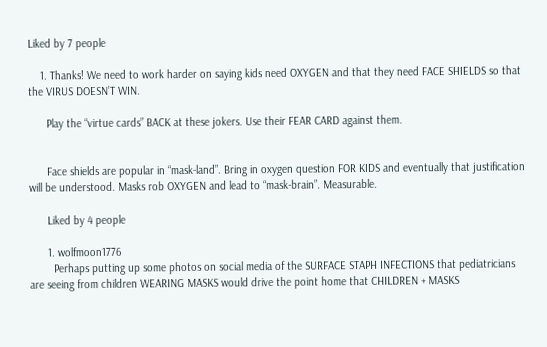Liked by 7 people

    1. Thanks! We need to work harder on saying kids need OXYGEN and that they need FACE SHIELDS so that the VIRUS DOESN’T WIN.

      Play the “virtue cards” BACK at these jokers. Use their FEAR CARD against them.


      Face shields are popular in “mask-land”. Bring in oxygen question FOR KIDS and eventually that justification will be understood. Masks rob OXYGEN and lead to “mask-brain”. Measurable.

      Liked by 4 people

      1. wolfmoon1776
        Perhaps putting up some photos on social media of the SURFACE STAPH INFECTIONS that pediatricians are seeing from children WEARING MASKS would drive the point home that CHILDREN + MASKS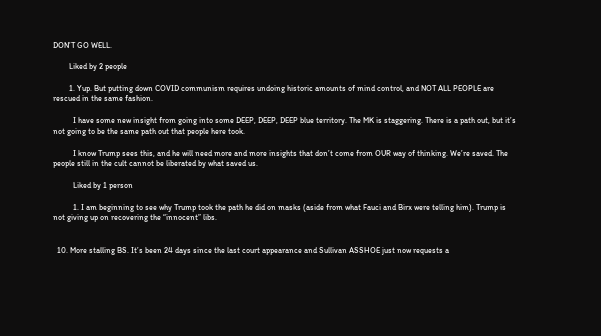DON’T GO WELL.

        Liked by 2 people

        1. Yup. But putting down COVID communism requires undoing historic amounts of mind control, and NOT ALL PEOPLE are rescued in the same fashion.

          I have some new insight from going into some DEEP, DEEP, DEEP blue territory. The MK is staggering. There is a path out, but it’s not going to be the same path out that people here took.

          I know Trump sees this, and he will need more and more insights that don’t come from OUR way of thinking. We’re saved. The people still in the cult cannot be liberated by what saved us.

          Liked by 1 person

          1. I am beginning to see why Trump took the path he did on masks (aside from what Fauci and Birx were telling him). Trump is not giving up on recovering the “innocent” libs.


  10. More stalling BS. It’s been 24 days since the last court appearance and Sullivan ASSHOE just now requests a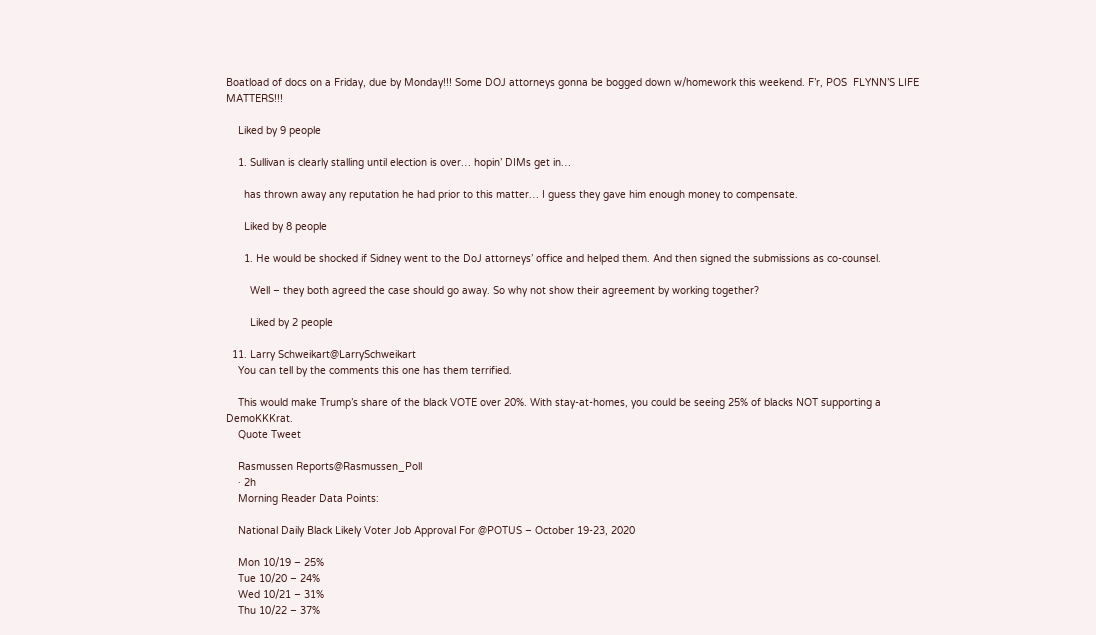Boatload of docs on a Friday, due by Monday!!! Some DOJ attorneys gonna be bogged down w/homework this weekend. F’r, POS  FLYNN’S LIFE MATTERS!!!

    Liked by 9 people

    1. Sullivan is clearly stalling until election is over… hopin’ DIMs get in…

      has thrown away any reputation he had prior to this matter… I guess they gave him enough money to compensate.

      Liked by 8 people

      1. He would be shocked if Sidney went to the DoJ attorneys’ office and helped them. And then signed the submissions as co-counsel.

        Well – they both agreed the case should go away. So why not show their agreement by working together?

        Liked by 2 people

  11. Larry Schweikart@LarrySchweikart
    You can tell by the comments this one has them terrified.

    This would make Trump’s share of the black VOTE over 20%. With stay-at-homes, you could be seeing 25% of blacks NOT supporting a DemoKKKrat.
    Quote Tweet

    Rasmussen Reports@Rasmussen_Poll
    · 2h
    Morning Reader Data Points:

    National Daily Black Likely Voter Job Approval For @POTUS – October 19-23, 2020

    Mon 10/19 – 25%
    Tue 10/20 – 24%
    Wed 10/21 – 31%
    Thu 10/22 – 37%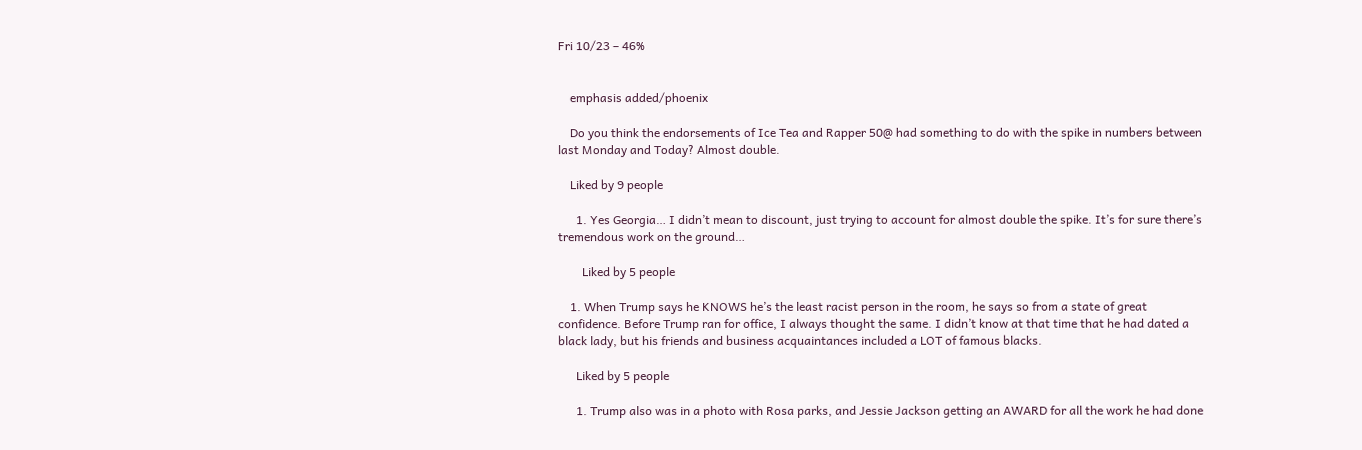Fri 10/23 – 46%


    emphasis added/phoenix

    Do you think the endorsements of Ice Tea and Rapper 50@ had something to do with the spike in numbers between last Monday and Today? Almost double.

    Liked by 9 people

      1. Yes Georgia… I didn’t mean to discount, just trying to account for almost double the spike. It’s for sure there’s tremendous work on the ground…

        Liked by 5 people

    1. When Trump says he KNOWS he’s the least racist person in the room, he says so from a state of great confidence. Before Trump ran for office, I always thought the same. I didn’t know at that time that he had dated a black lady, but his friends and business acquaintances included a LOT of famous blacks.

      Liked by 5 people

      1. Trump also was in a photo with Rosa parks, and Jessie Jackson getting an AWARD for all the work he had done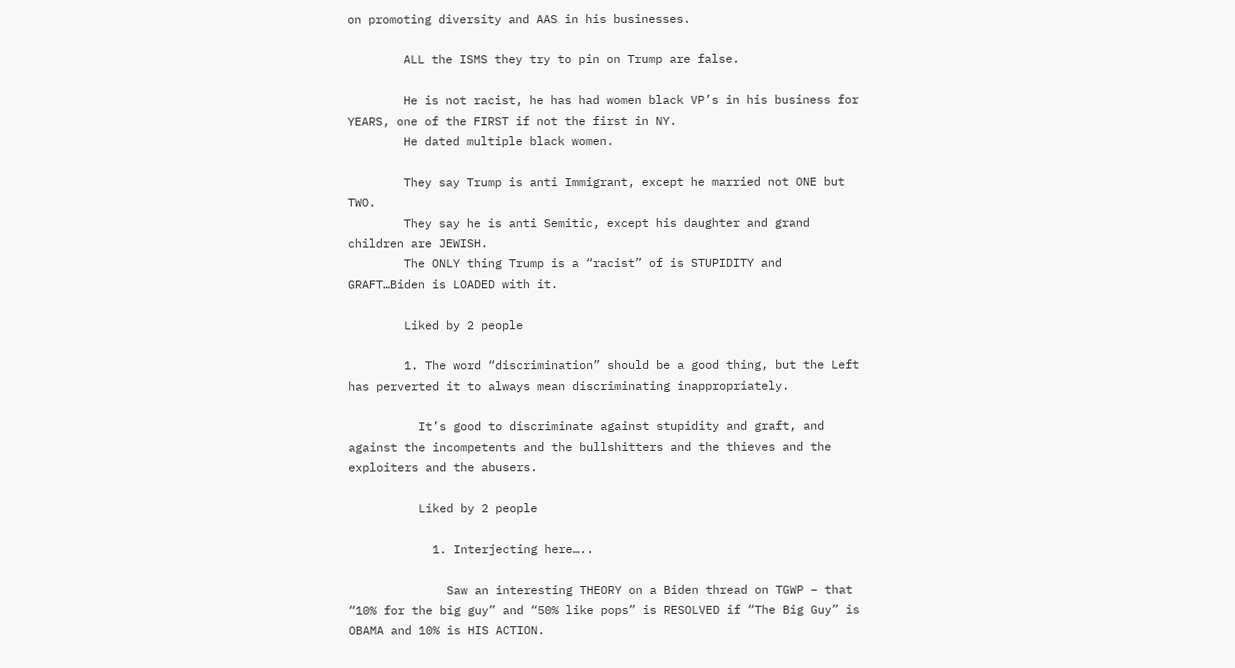on promoting diversity and AAS in his businesses.

        ALL the ISMS they try to pin on Trump are false.

        He is not racist, he has had women black VP’s in his business for YEARS, one of the FIRST if not the first in NY.
        He dated multiple black women.

        They say Trump is anti Immigrant, except he married not ONE but TWO.
        They say he is anti Semitic, except his daughter and grand children are JEWISH.
        The ONLY thing Trump is a “racist” of is STUPIDITY and GRAFT…Biden is LOADED with it.

        Liked by 2 people

        1. The word “discrimination” should be a good thing, but the Left has perverted it to always mean discriminating inappropriately.

          It’s good to discriminate against stupidity and graft, and against the incompetents and the bullshitters and the thieves and the exploiters and the abusers.

          Liked by 2 people

            1. Interjecting here…..

              Saw an interesting THEORY on a Biden thread on TGWP – that “10% for the big guy” and “50% like pops” is RESOLVED if “The Big Guy” is OBAMA and 10% is HIS ACTION.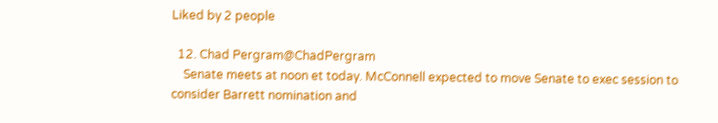Liked by 2 people

  12. Chad Pergram@ChadPergram
    Senate meets at noon et today. McConnell expected to move Senate to exec session to consider Barrett nomination and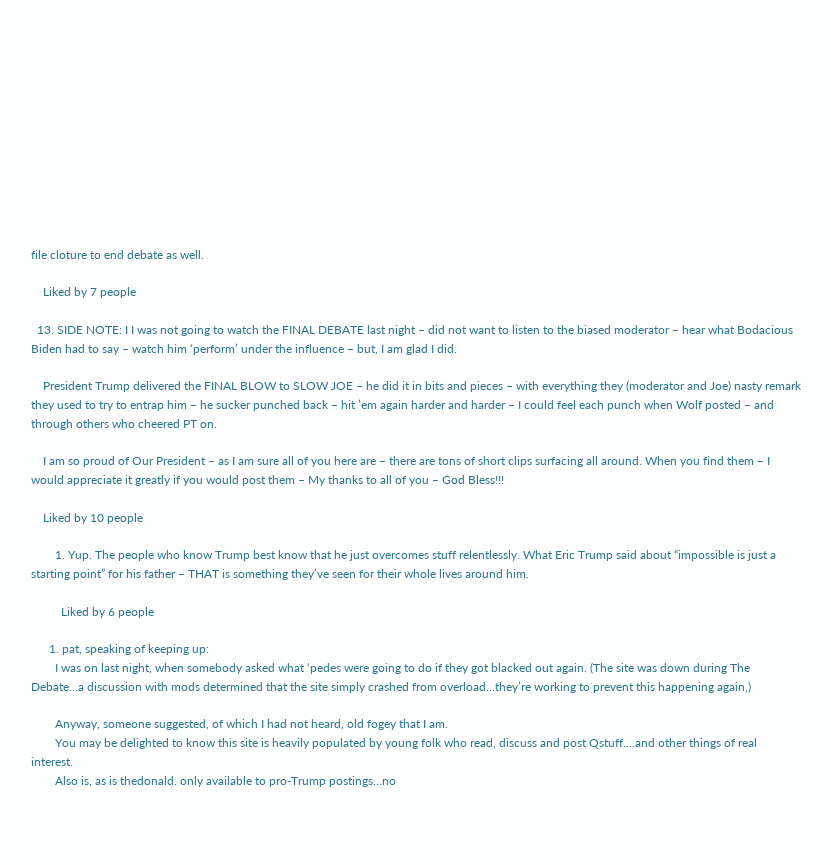file cloture to end debate as well.

    Liked by 7 people

  13. SIDE NOTE: I I was not going to watch the FINAL DEBATE last night – did not want to listen to the biased moderator – hear what Bodacious Biden had to say – watch him ‘perform’ under the influence – but, I am glad I did.

    President Trump delivered the FINAL BLOW to SLOW JOE – he did it in bits and pieces – with everything they (moderator and Joe) nasty remark they used to try to entrap him – he sucker punched back – hit ’em again harder and harder – I could feel each punch when Wolf posted – and through others who cheered PT on.

    I am so proud of Our President – as I am sure all of you here are – there are tons of short clips surfacing all around. When you find them – I would appreciate it greatly if you would post them – My thanks to all of you – God Bless!!!

    Liked by 10 people

        1. Yup. The people who know Trump best know that he just overcomes stuff relentlessly. What Eric Trump said about “impossible is just a starting point” for his father – THAT is something they’ve seen for their whole lives around him.

          Liked by 6 people

      1. pat, speaking of keeping up:
        I was on last night, when somebody asked what ‘pedes were going to do if they got blacked out again. (The site was down during The Debate…a discussion with mods determined that the site simply crashed from overload…they’re working to prevent this happening again,)

        Anyway, someone suggested, of which I had not heard, old fogey that I am.
        You may be delighted to know this site is heavily populated by young folk who read, discuss and post Qstuff….and other things of real interest.
        Also is, as is thedonald. only available to pro-Trump postings…no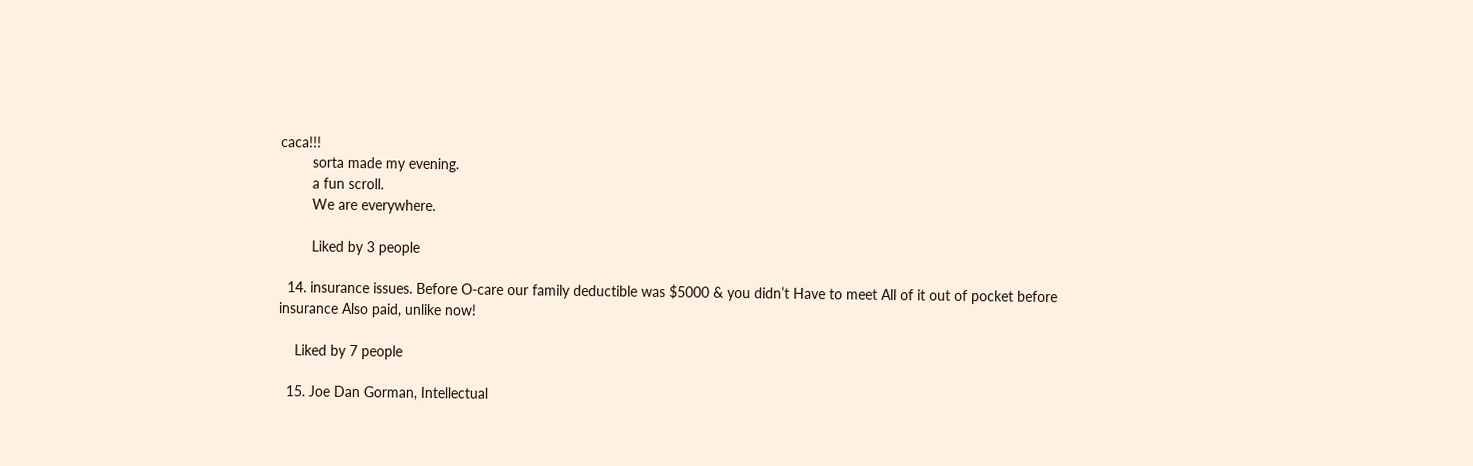caca!!!
        sorta made my evening.
        a fun scroll.
        We are everywhere.

        Liked by 3 people

  14. insurance issues. Before O-care our family deductible was $5000 & you didn’t Have to meet All of it out of pocket before insurance Also paid, unlike now!

    Liked by 7 people

  15. Joe Dan Gorman, Intellectual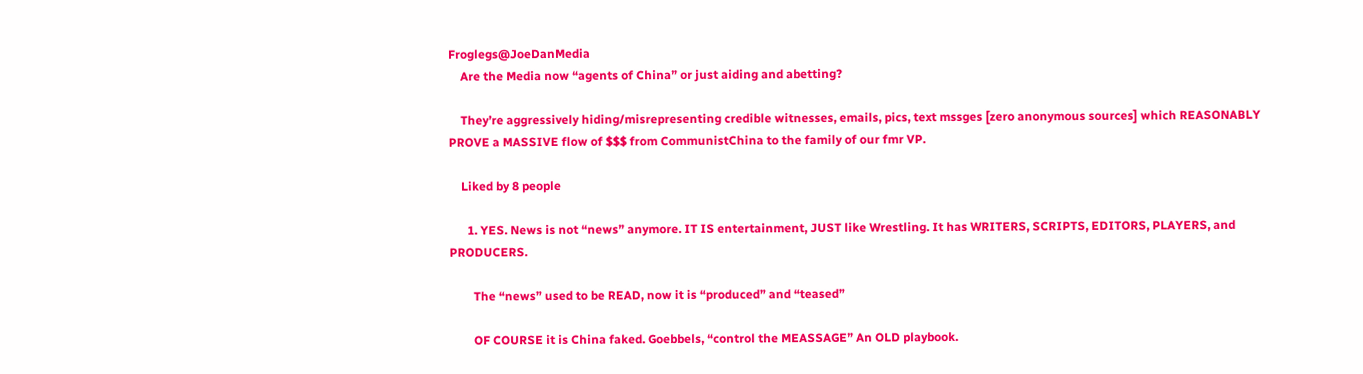Froglegs@JoeDanMedia
    Are the Media now “agents of China” or just aiding and abetting?

    They’re aggressively hiding/misrepresenting credible witnesses, emails, pics, text mssges [zero anonymous sources] which REASONABLY PROVE a MASSIVE flow of $$$ from CommunistChina to the family of our fmr VP.

    Liked by 8 people

      1. YES. News is not “news” anymore. IT IS entertainment, JUST like Wrestling. It has WRITERS, SCRIPTS, EDITORS, PLAYERS, and PRODUCERS.

        The “news” used to be READ, now it is “produced” and “teased”

        OF COURSE it is China faked. Goebbels, “control the MEASSAGE” An OLD playbook.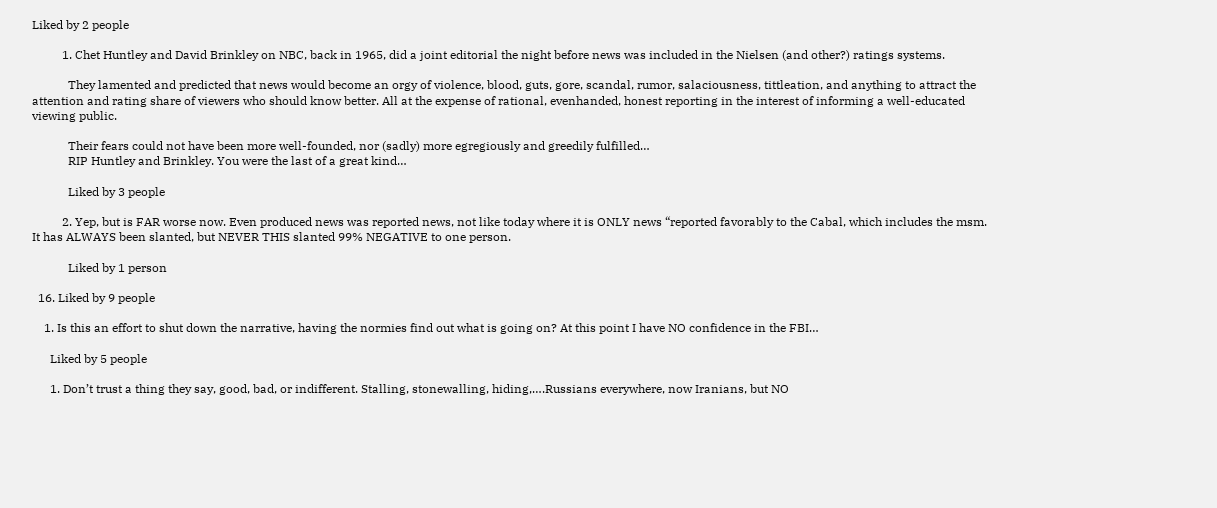Liked by 2 people

          1. Chet Huntley and David Brinkley on NBC, back in 1965, did a joint editorial the night before news was included in the Nielsen (and other?) ratings systems.

            They lamented and predicted that news would become an orgy of violence, blood, guts, gore, scandal, rumor, salaciousness, tittleation, and anything to attract the attention and rating share of viewers who should know better. All at the expense of rational, evenhanded, honest reporting in the interest of informing a well-educated viewing public.

            Their fears could not have been more well-founded, nor (sadly) more egregiously and greedily fulfilled…
            RIP Huntley and Brinkley. You were the last of a great kind…

            Liked by 3 people

          2. Yep, but is FAR worse now. Even produced news was reported news, not like today where it is ONLY news “reported favorably to the Cabal, which includes the msm. It has ALWAYS been slanted, but NEVER THIS slanted 99% NEGATIVE to one person.

            Liked by 1 person

  16. Liked by 9 people

    1. Is this an effort to shut down the narrative, having the normies find out what is going on? At this point I have NO confidence in the FBI…

      Liked by 5 people

      1. Don’t trust a thing they say, good, bad, or indifferent. Stalling, stonewalling, hiding,….Russians everywhere, now Iranians, but NO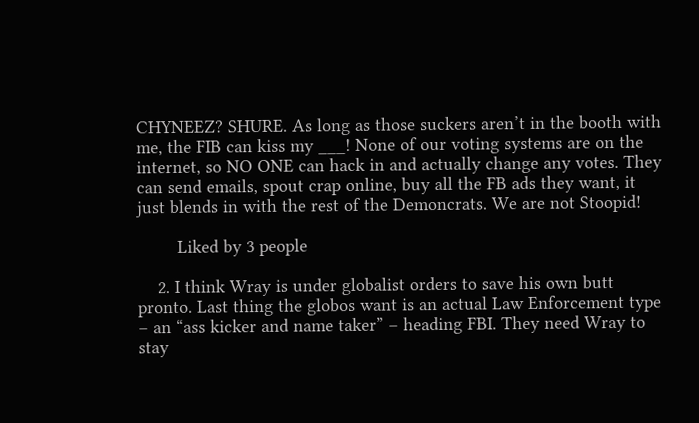CHYNEEZ? SHURE. As long as those suckers aren’t in the booth with me, the FIB can kiss my ___! None of our voting systems are on the internet, so NO ONE can hack in and actually change any votes. They can send emails, spout crap online, buy all the FB ads they want, it just blends in with the rest of the Demoncrats. We are not Stoopid!

        Liked by 3 people

    2. I think Wray is under globalist orders to save his own butt pronto. Last thing the globos want is an actual Law Enforcement type – an “ass kicker and name taker” – heading FBI. They need Wray to stay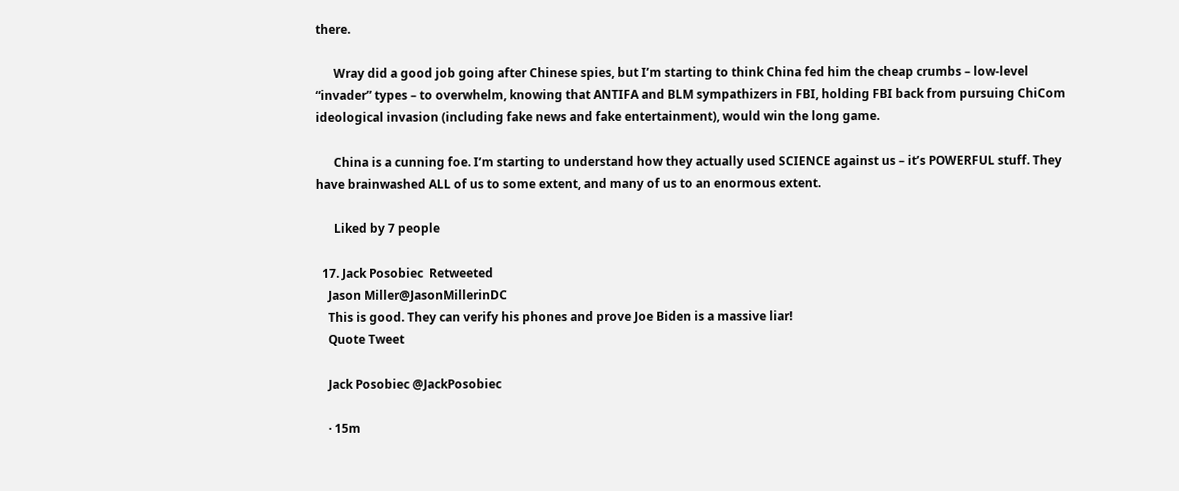there.

      Wray did a good job going after Chinese spies, but I’m starting to think China fed him the cheap crumbs – low-level “invader” types – to overwhelm, knowing that ANTIFA and BLM sympathizers in FBI, holding FBI back from pursuing ChiCom ideological invasion (including fake news and fake entertainment), would win the long game.

      China is a cunning foe. I’m starting to understand how they actually used SCIENCE against us – it’s POWERFUL stuff. They have brainwashed ALL of us to some extent, and many of us to an enormous extent.

      Liked by 7 people

  17. Jack Posobiec  Retweeted
    Jason Miller@JasonMillerinDC
    This is good. They can verify his phones and prove Joe Biden is a massive liar!
    Quote Tweet

    Jack Posobiec @JackPosobiec

    · 15m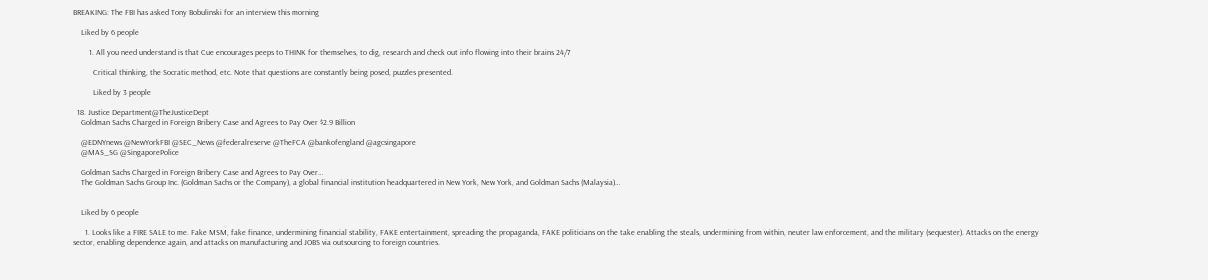BREAKING: The FBI has asked Tony Bobulinski for an interview this morning

    Liked by 6 people

        1. All you need understand is that Cue encourages peeps to THINK for themselves, to dig, research and check out info flowing into their brains 24/7

          Critical thinking, the Socratic method, etc. Note that questions are constantly being posed, puzzles presented.

          Liked by 3 people

  18. Justice Department@TheJusticeDept
    Goldman Sachs Charged in Foreign Bribery Case and Agrees to Pay Over $2.9 Billion

    @EDNYnews @NewYorkFBI @SEC_News @federalreserve @TheFCA @bankofengland @agcsingapore
    @MAS_SG @SingaporePolice

    Goldman Sachs Charged in Foreign Bribery Case and Agrees to Pay Over…
    The Goldman Sachs Group Inc. (Goldman Sachs or the Company), a global financial institution headquartered in New York, New York, and Goldman Sachs (Malaysia)…


    Liked by 6 people

      1. Looks like a FIRE SALE to me. Fake MSM, fake finance, undermining financial stability, FAKE entertainment, spreading the propaganda, FAKE politicians on the take enabling the steals, undermining from within, neuter law enforcement, and the military (sequester). Attacks on the energy sector, enabling dependence again, and attacks on manufacturing and JOBS via outsourcing to foreign countries.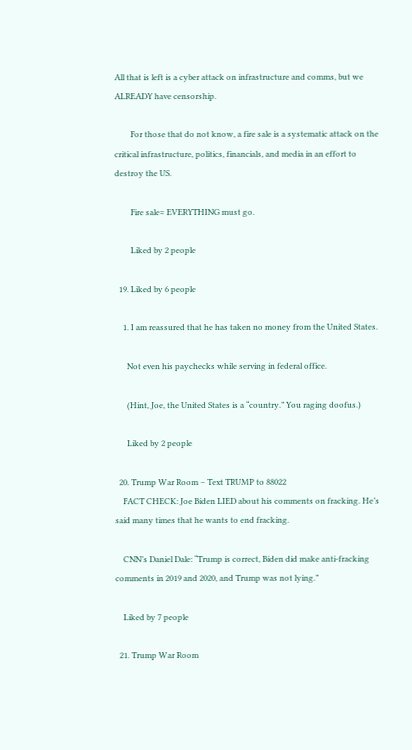All that is left is a cyber attack on infrastructure and comms, but we ALREADY have censorship.

        For those that do not know, a fire sale is a systematic attack on the critical infrastructure, politics, financials, and media in an effort to destroy the US.

        Fire sale= EVERYTHING must go.

        Liked by 2 people

  19. Liked by 6 people

    1. I am reassured that he has taken no money from the United States.

      Not even his paychecks while serving in federal office.

      (Hint, Joe, the United States is a “country.” You raging doofus.)

      Liked by 2 people

  20. Trump War Room – Text TRUMP to 88022
    FACT CHECK: Joe Biden LIED about his comments on fracking. He’s said many times that he wants to end fracking.

    CNN’s Daniel Dale: “Trump is correct, Biden did make anti-fracking comments in 2019 and 2020, and Trump was not lying.”

    Liked by 7 people

  21. Trump War Room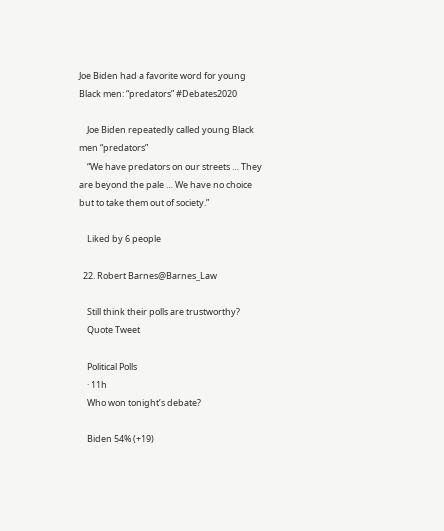Joe Biden had a favorite word for young Black men: “predators” #Debates2020

    Joe Biden repeatedly called young Black men “predators”
    “We have predators on our streets … They are beyond the pale … We have no choice but to take them out of society.”

    Liked by 6 people

  22. Robert Barnes@Barnes_Law

    Still think their polls are trustworthy?
    Quote Tweet

    Political Polls
    · 11h
    Who won tonight’s debate?

    Biden 54% (+19)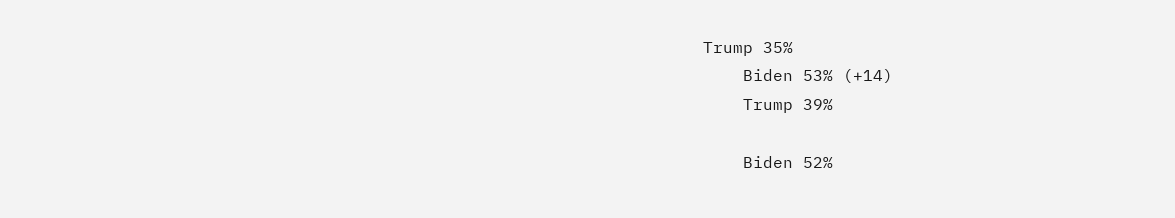Trump 35%
    Biden 53% (+14)
    Trump 39%

    Biden 52%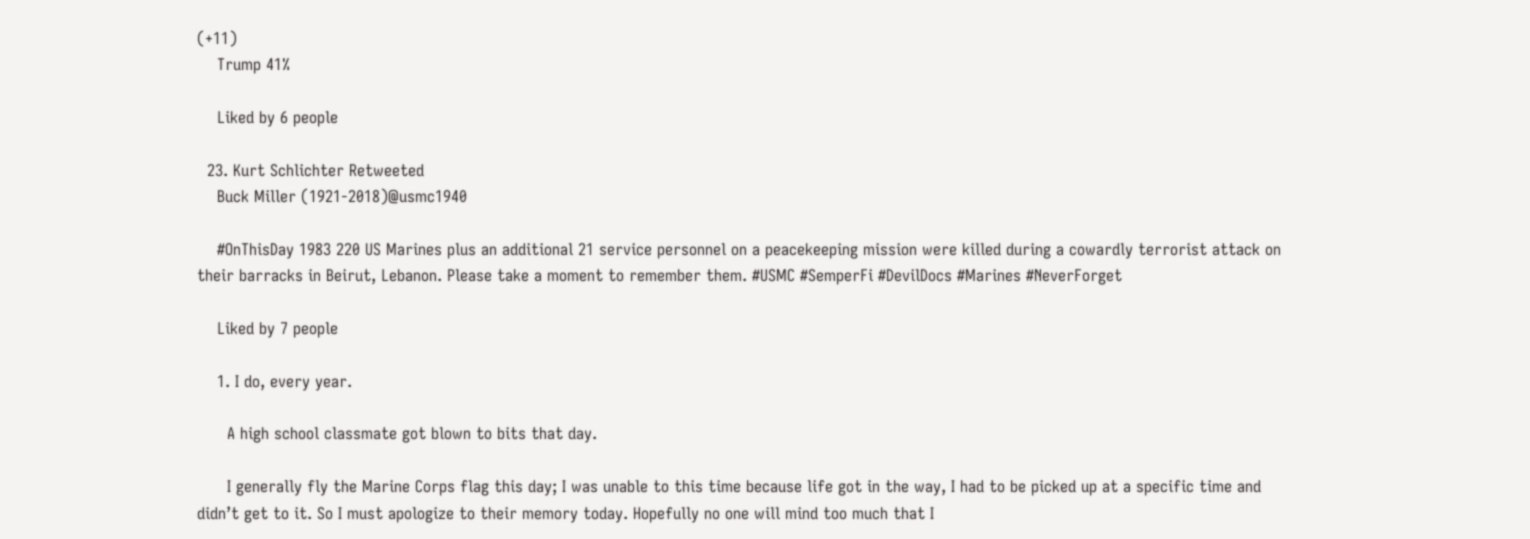(+11)
    Trump 41%

    Liked by 6 people

  23. Kurt Schlichter Retweeted
    Buck Miller (1921-2018)@usmc1940

    #OnThisDay 1983 220 US Marines plus an additional 21 service personnel on a peacekeeping mission were killed during a cowardly terrorist attack on their barracks in Beirut, Lebanon. Please take a moment to remember them. #USMC #SemperFi #DevilDocs #Marines #NeverForget

    Liked by 7 people

    1. I do, every year.

      A high school classmate got blown to bits that day.

      I generally fly the Marine Corps flag this day; I was unable to this time because life got in the way, I had to be picked up at a specific time and didn’t get to it. So I must apologize to their memory today. Hopefully no one will mind too much that I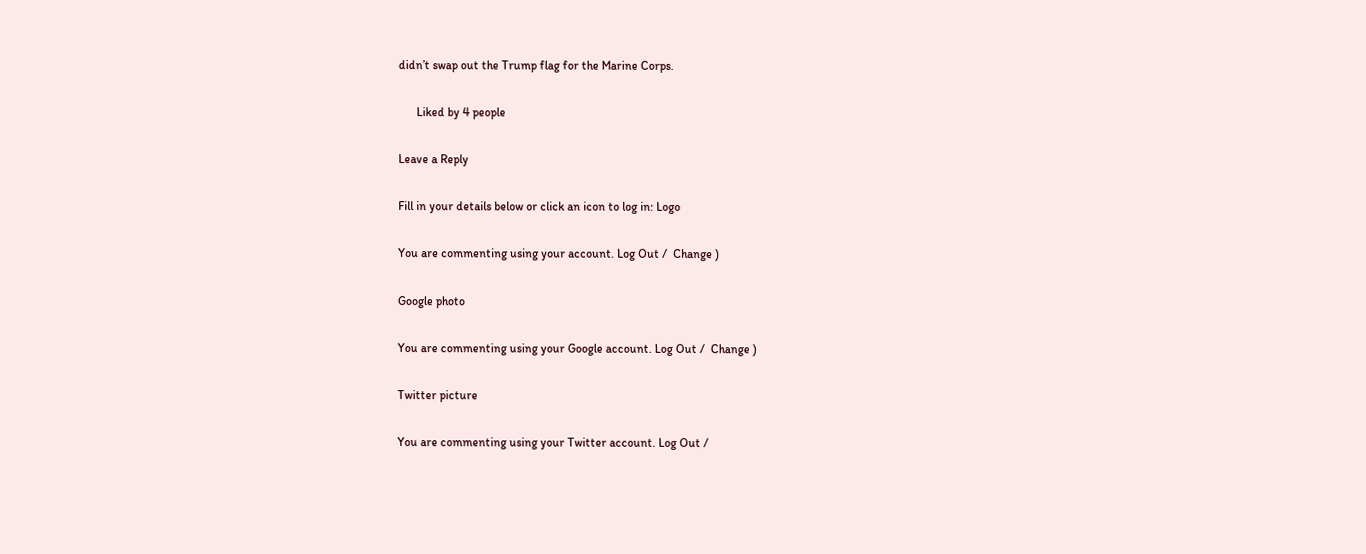didn’t swap out the Trump flag for the Marine Corps.

      Liked by 4 people

Leave a Reply

Fill in your details below or click an icon to log in: Logo

You are commenting using your account. Log Out /  Change )

Google photo

You are commenting using your Google account. Log Out /  Change )

Twitter picture

You are commenting using your Twitter account. Log Out /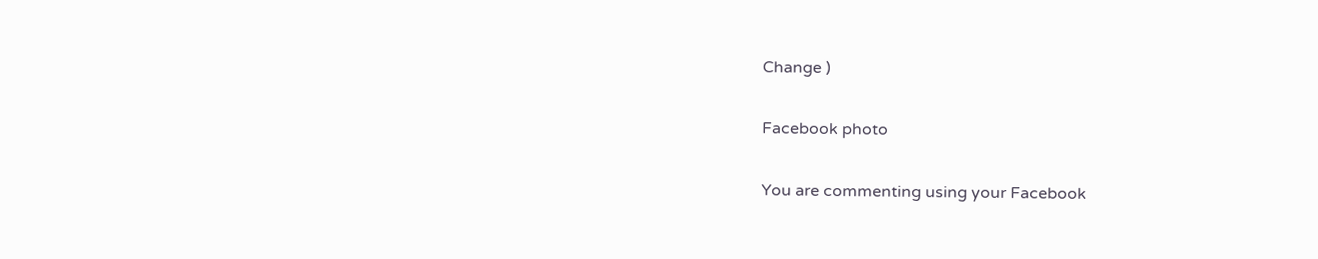Change )

Facebook photo

You are commenting using your Facebook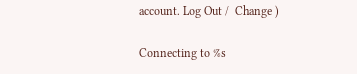account. Log Out /  Change )

Connecting to %s